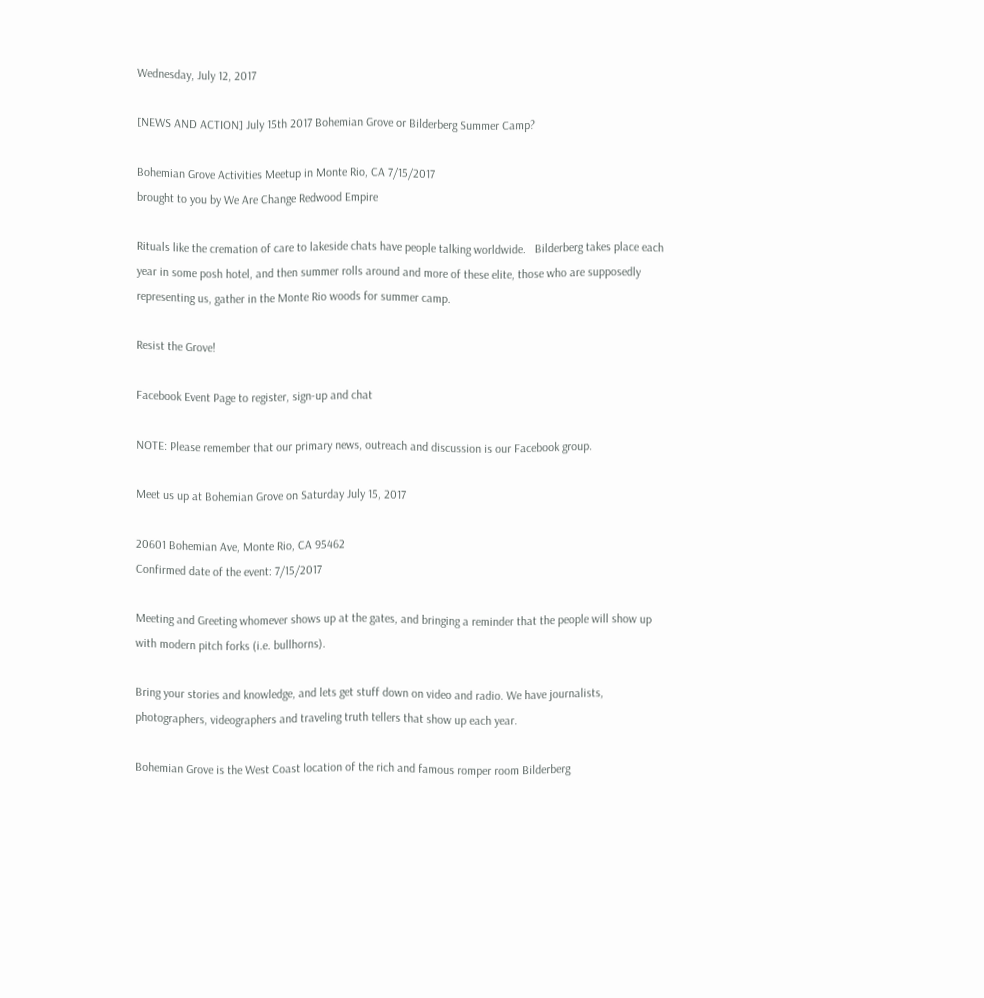Wednesday, July 12, 2017

[NEWS AND ACTION] July 15th 2017 Bohemian Grove or Bilderberg Summer Camp?

Bohemian Grove Activities Meetup in Monte Rio, CA 7/15/2017
brought to you by We Are Change Redwood Empire

Rituals like the cremation of care to lakeside chats have people talking worldwide.   Bilderberg takes place each year in some posh hotel, and then summer rolls around and more of these elite, those who are supposedly representing us, gather in the Monte Rio woods for summer camp.

Resist the Grove!

Facebook Event Page to register, sign-up and chat

NOTE: Please remember that our primary news, outreach and discussion is our Facebook group.

Meet us up at Bohemian Grove on Saturday July 15, 2017

20601 Bohemian Ave, Monte Rio, CA 95462
Confirmed date of the event: 7/15/2017

Meeting and Greeting whomever shows up at the gates, and bringing a reminder that the people will show up with modern pitch forks (i.e. bullhorns).

Bring your stories and knowledge, and lets get stuff down on video and radio. We have journalists, photographers, videographers and traveling truth tellers that show up each year.

Bohemian Grove is the West Coast location of the rich and famous romper room Bilderberg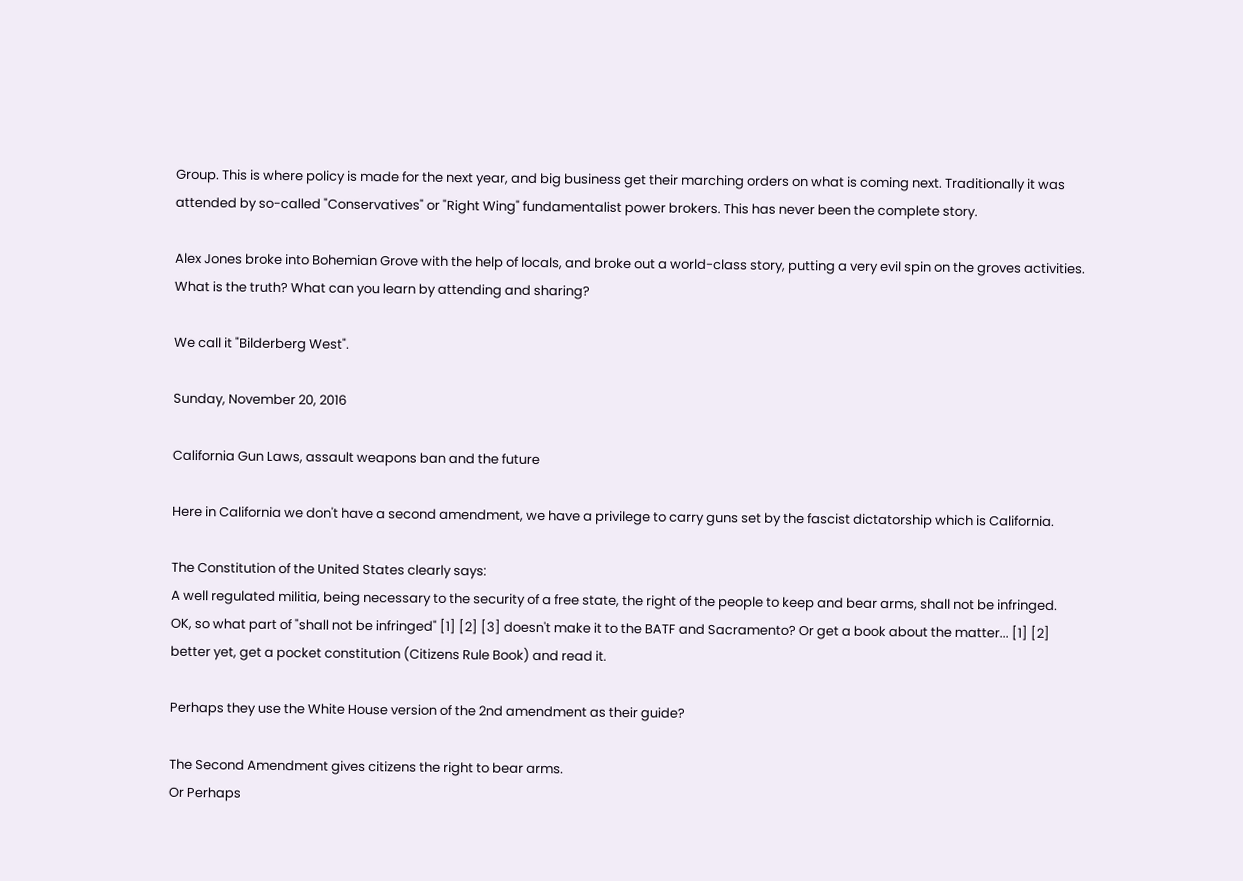Group. This is where policy is made for the next year, and big business get their marching orders on what is coming next. Traditionally it was attended by so-called "Conservatives" or "Right Wing" fundamentalist power brokers. This has never been the complete story.

Alex Jones broke into Bohemian Grove with the help of locals, and broke out a world-class story, putting a very evil spin on the groves activities. What is the truth? What can you learn by attending and sharing?

We call it "Bilderberg West".

Sunday, November 20, 2016

California Gun Laws, assault weapons ban and the future

Here in California we don't have a second amendment, we have a privilege to carry guns set by the fascist dictatorship which is California.

The Constitution of the United States clearly says:
A well regulated militia, being necessary to the security of a free state, the right of the people to keep and bear arms, shall not be infringed.
OK, so what part of "shall not be infringed" [1] [2] [3] doesn't make it to the BATF and Sacramento? Or get a book about the matter... [1] [2] better yet, get a pocket constitution (Citizens Rule Book) and read it.

Perhaps they use the White House version of the 2nd amendment as their guide?

The Second Amendment gives citizens the right to bear arms.
Or Perhaps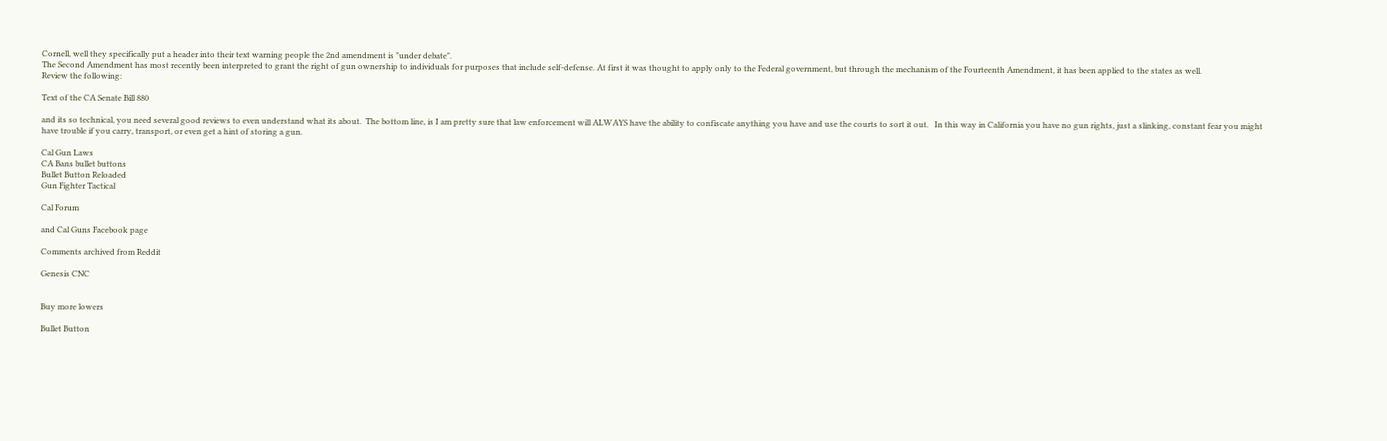Cornell, well they specifically put a header into their text warning people the 2nd amendment is "under debate".
The Second Amendment has most recently been interpreted to grant the right of gun ownership to individuals for purposes that include self-defense. At first it was thought to apply only to the Federal government, but through the mechanism of the Fourteenth Amendment, it has been applied to the states as well.
Review the following:

Text of the CA Senate Bill 880

and its so technical, you need several good reviews to even understand what its about.  The bottom line, is I am pretty sure that law enforcement will ALWAYS have the ability to confiscate anything you have and use the courts to sort it out.   In this way in California you have no gun rights, just a slinking, constant fear you might have trouble if you carry, transport, or even get a hint of storing a gun.

Cal Gun Laws
CA Bans bullet buttons
Bullet Button Reloaded
Gun Fighter Tactical

Cal Forum

and Cal Guns Facebook page

Comments archived from Reddit

Genesis CNC


Buy more lowers

Bullet Button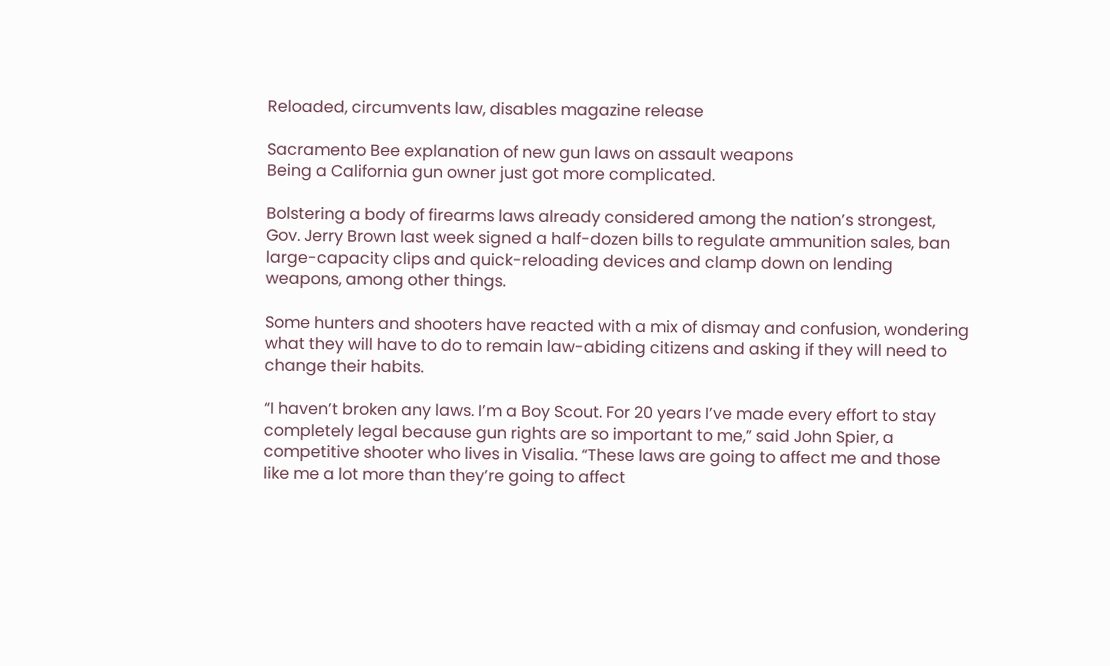Reloaded, circumvents law, disables magazine release

Sacramento Bee explanation of new gun laws on assault weapons
Being a California gun owner just got more complicated.

Bolstering a body of firearms laws already considered among the nation’s strongest, Gov. Jerry Brown last week signed a half-dozen bills to regulate ammunition sales, ban large-capacity clips and quick-reloading devices and clamp down on lending weapons, among other things.

Some hunters and shooters have reacted with a mix of dismay and confusion, wondering what they will have to do to remain law-abiding citizens and asking if they will need to change their habits.

“I haven’t broken any laws. I’m a Boy Scout. For 20 years I’ve made every effort to stay completely legal because gun rights are so important to me,” said John Spier, a competitive shooter who lives in Visalia. “These laws are going to affect me and those like me a lot more than they’re going to affect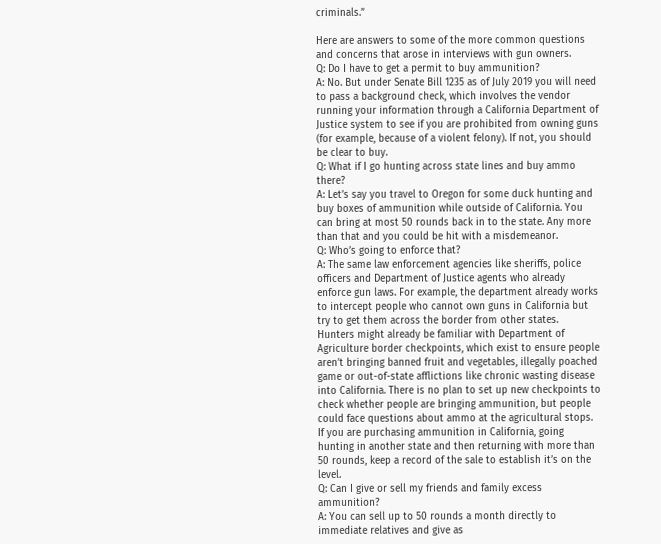criminals.”

Here are answers to some of the more common questions and concerns that arose in interviews with gun owners.
Q: Do I have to get a permit to buy ammunition?
A: No. But under Senate Bill 1235 as of July 2019 you will need to pass a background check, which involves the vendor running your information through a California Department of Justice system to see if you are prohibited from owning guns (for example, because of a violent felony). If not, you should be clear to buy.
Q: What if I go hunting across state lines and buy ammo there?
A: Let’s say you travel to Oregon for some duck hunting and buy boxes of ammunition while outside of California. You can bring at most 50 rounds back in to the state. Any more than that and you could be hit with a misdemeanor.
Q: Who’s going to enforce that?
A: The same law enforcement agencies like sheriffs, police officers and Department of Justice agents who already enforce gun laws. For example, the department already works to intercept people who cannot own guns in California but try to get them across the border from other states.
Hunters might already be familiar with Department of Agriculture border checkpoints, which exist to ensure people aren’t bringing banned fruit and vegetables, illegally poached game or out-of-state afflictions like chronic wasting disease into California. There is no plan to set up new checkpoints to check whether people are bringing ammunition, but people could face questions about ammo at the agricultural stops.
If you are purchasing ammunition in California, going hunting in another state and then returning with more than 50 rounds, keep a record of the sale to establish it’s on the level.
Q: Can I give or sell my friends and family excess ammunition?
A: You can sell up to 50 rounds a month directly to immediate relatives and give as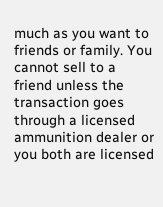much as you want to friends or family. You cannot sell to a friend unless the transaction goes through a licensed ammunition dealer or you both are licensed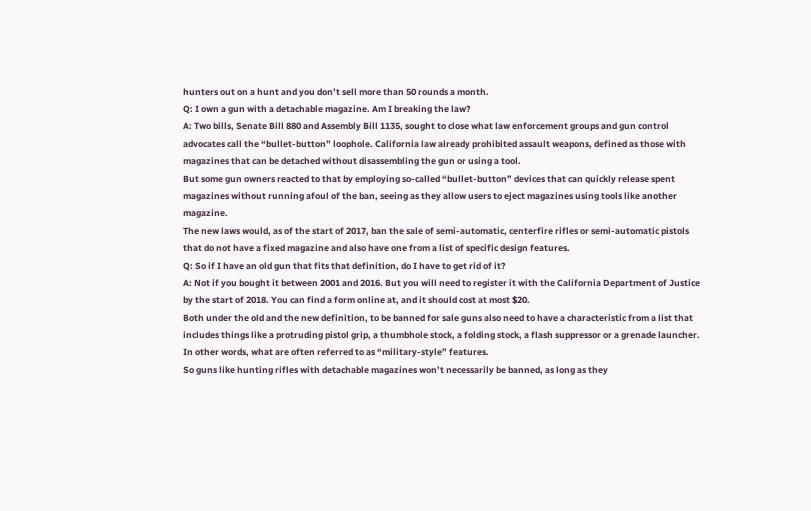hunters out on a hunt and you don’t sell more than 50 rounds a month.
Q: I own a gun with a detachable magazine. Am I breaking the law?
A: Two bills, Senate Bill 880 and Assembly Bill 1135, sought to close what law enforcement groups and gun control advocates call the “bullet-button” loophole. California law already prohibited assault weapons, defined as those with magazines that can be detached without disassembling the gun or using a tool.
But some gun owners reacted to that by employing so-called “bullet-button” devices that can quickly release spent magazines without running afoul of the ban, seeing as they allow users to eject magazines using tools like another magazine.
The new laws would, as of the start of 2017, ban the sale of semi-automatic, centerfire rifles or semi-automatic pistols that do not have a fixed magazine and also have one from a list of specific design features.
Q: So if I have an old gun that fits that definition, do I have to get rid of it?
A: Not if you bought it between 2001 and 2016. But you will need to register it with the California Department of Justice by the start of 2018. You can find a form online at, and it should cost at most $20.
Both under the old and the new definition, to be banned for sale guns also need to have a characteristic from a list that includes things like a protruding pistol grip, a thumbhole stock, a folding stock, a flash suppressor or a grenade launcher. In other words, what are often referred to as “military-style” features.
So guns like hunting rifles with detachable magazines won’t necessarily be banned, as long as they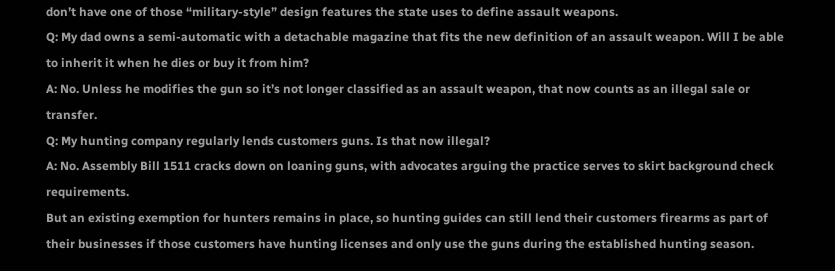don’t have one of those “military-style” design features the state uses to define assault weapons.
Q: My dad owns a semi-automatic with a detachable magazine that fits the new definition of an assault weapon. Will I be able to inherit it when he dies or buy it from him?
A: No. Unless he modifies the gun so it’s not longer classified as an assault weapon, that now counts as an illegal sale or transfer.
Q: My hunting company regularly lends customers guns. Is that now illegal?
A: No. Assembly Bill 1511 cracks down on loaning guns, with advocates arguing the practice serves to skirt background check requirements.
But an existing exemption for hunters remains in place, so hunting guides can still lend their customers firearms as part of their businesses if those customers have hunting licenses and only use the guns during the established hunting season.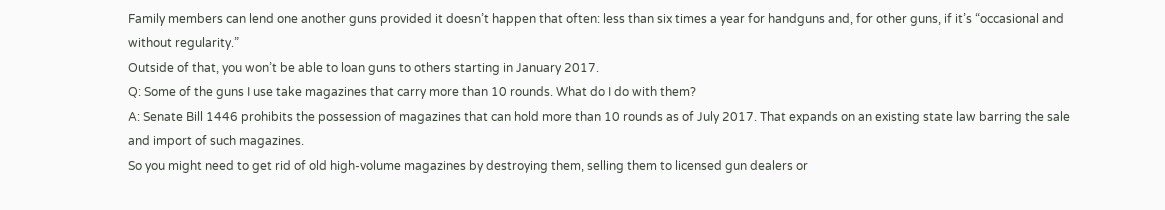Family members can lend one another guns provided it doesn’t happen that often: less than six times a year for handguns and, for other guns, if it’s “occasional and without regularity.”
Outside of that, you won’t be able to loan guns to others starting in January 2017.
Q: Some of the guns I use take magazines that carry more than 10 rounds. What do I do with them?
A: Senate Bill 1446 prohibits the possession of magazines that can hold more than 10 rounds as of July 2017. That expands on an existing state law barring the sale and import of such magazines.
So you might need to get rid of old high-volume magazines by destroying them, selling them to licensed gun dealers or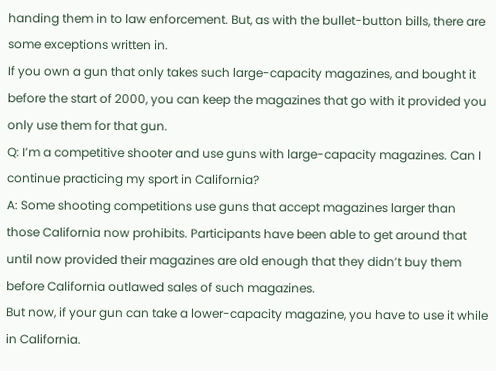handing them in to law enforcement. But, as with the bullet-button bills, there are some exceptions written in.
If you own a gun that only takes such large-capacity magazines, and bought it before the start of 2000, you can keep the magazines that go with it provided you only use them for that gun.
Q: I’m a competitive shooter and use guns with large-capacity magazines. Can I continue practicing my sport in California?
A: Some shooting competitions use guns that accept magazines larger than those California now prohibits. Participants have been able to get around that until now provided their magazines are old enough that they didn’t buy them before California outlawed sales of such magazines.
But now, if your gun can take a lower-capacity magazine, you have to use it while in California.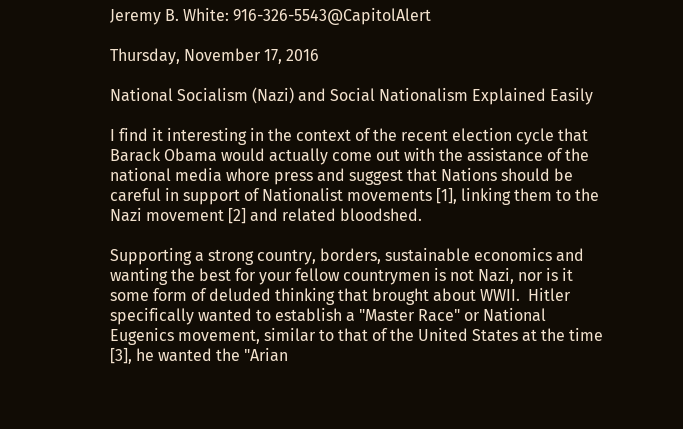Jeremy B. White: 916-326-5543@CapitolAlert

Thursday, November 17, 2016

National Socialism (Nazi) and Social Nationalism Explained Easily

I find it interesting in the context of the recent election cycle that Barack Obama would actually come out with the assistance of the national media whore press and suggest that Nations should be careful in support of Nationalist movements [1], linking them to the Nazi movement [2] and related bloodshed.

Supporting a strong country, borders, sustainable economics and wanting the best for your fellow countrymen is not Nazi, nor is it some form of deluded thinking that brought about WWII.  Hitler specifically wanted to establish a "Master Race" or National Eugenics movement, similar to that of the United States at the time [3], he wanted the "Arian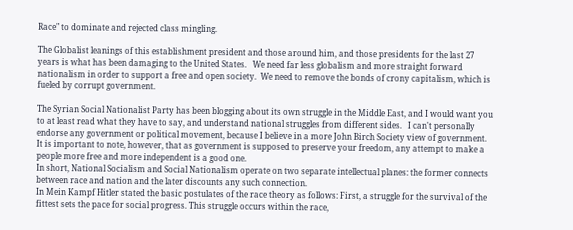Race" to dominate and rejected class mingling.

The Globalist leanings of this establishment president and those around him, and those presidents for the last 27 years is what has been damaging to the United States.   We need far less globalism and more straight forward nationalism in order to support a free and open society.  We need to remove the bonds of crony capitalism, which is fueled by corrupt government.

The Syrian Social Nationalist Party has been blogging about its own struggle in the Middle East, and I would want you to at least read what they have to say, and understand national struggles from different sides.   I can't personally endorse any government or political movement, because I believe in a more John Birch Society view of government.  It is important to note, however, that as government is supposed to preserve your freedom, any attempt to make a people more free and more independent is a good one.
In short, National Socialism and Social Nationalism operate on two separate intellectual planes: the former connects between race and nation and the later discounts any such connection.
In Mein Kampf Hitler stated the basic postulates of the race theory as follows: First, a struggle for the survival of the fittest sets the pace for social progress. This struggle occurs within the race,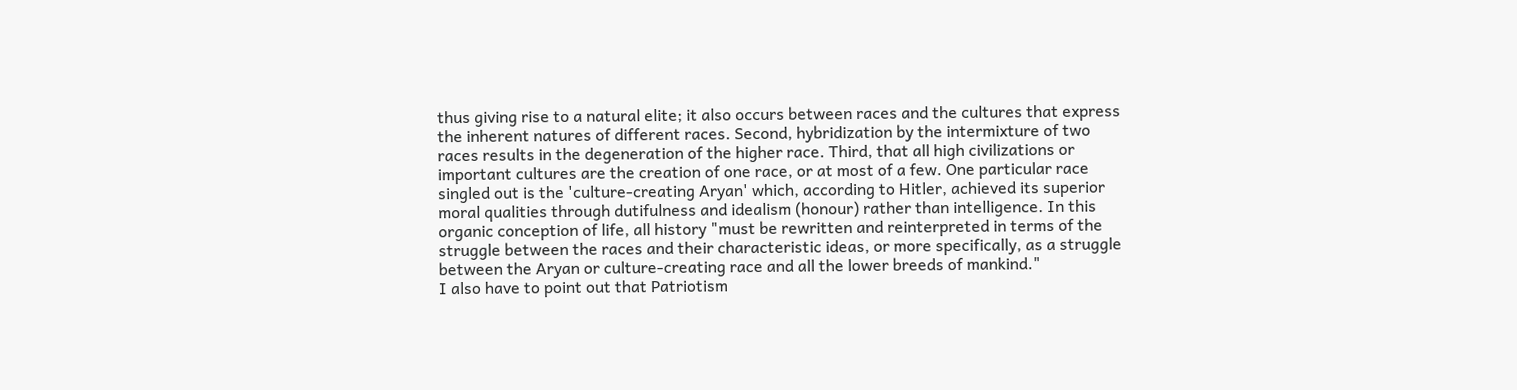thus giving rise to a natural elite; it also occurs between races and the cultures that express the inherent natures of different races. Second, hybridization by the intermixture of two races results in the degeneration of the higher race. Third, that all high civilizations or important cultures are the creation of one race, or at most of a few. One particular race singled out is the 'culture-creating Aryan' which, according to Hitler, achieved its superior moral qualities through dutifulness and idealism (honour) rather than intelligence. In this organic conception of life, all history "must be rewritten and reinterpreted in terms of the struggle between the races and their characteristic ideas, or more specifically, as a struggle between the Aryan or culture-creating race and all the lower breeds of mankind."
I also have to point out that Patriotism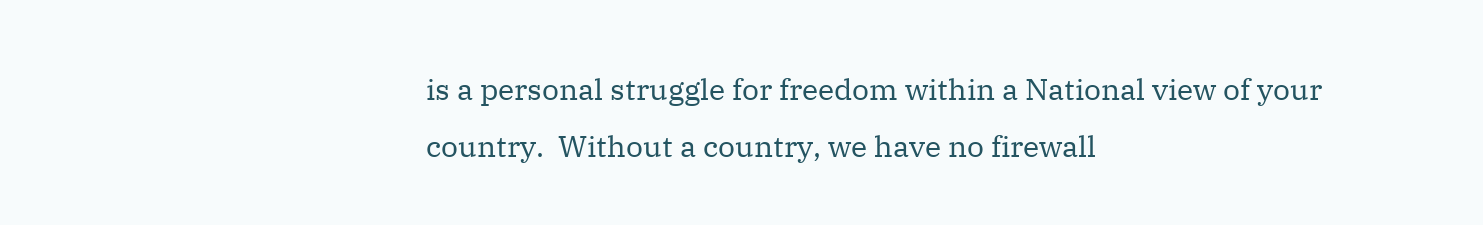is a personal struggle for freedom within a National view of your country.  Without a country, we have no firewall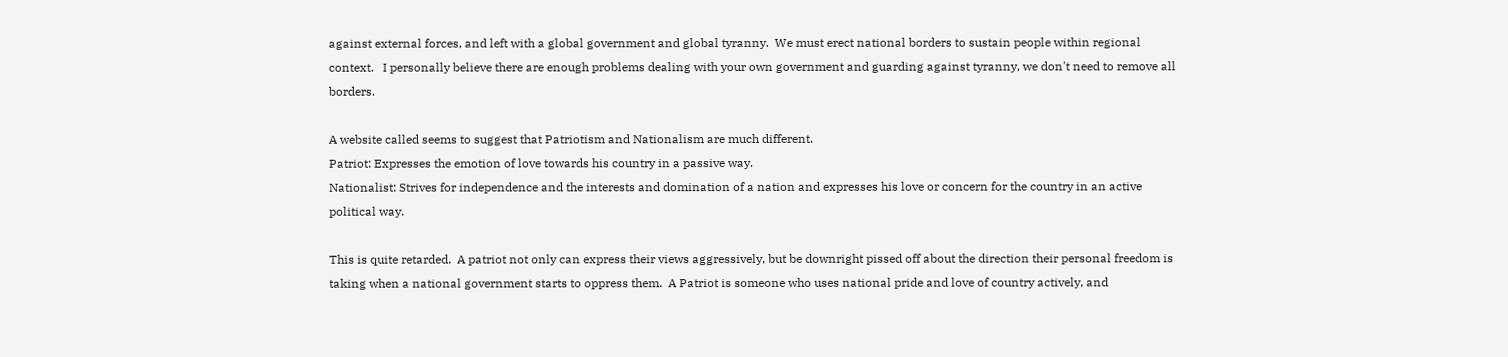against external forces, and left with a global government and global tyranny.  We must erect national borders to sustain people within regional context.   I personally believe there are enough problems dealing with your own government and guarding against tyranny, we don't need to remove all borders.

A website called seems to suggest that Patriotism and Nationalism are much different.
Patriot: Expresses the emotion of love towards his country in a passive way.
Nationalist: Strives for independence and the interests and domination of a nation and expresses his love or concern for the country in an active political way.

This is quite retarded.  A patriot not only can express their views aggressively, but be downright pissed off about the direction their personal freedom is taking when a national government starts to oppress them.  A Patriot is someone who uses national pride and love of country actively, and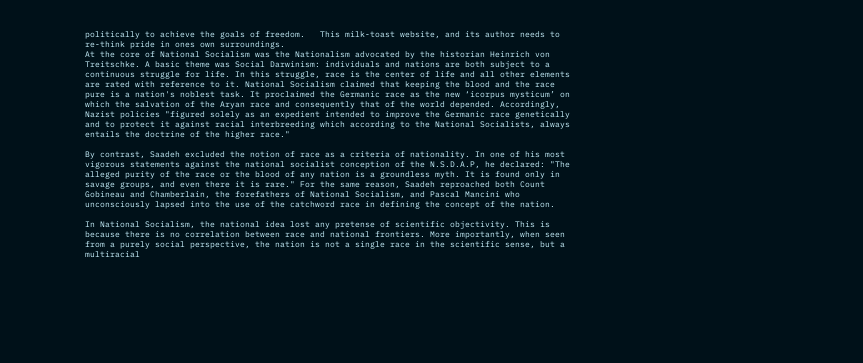politically to achieve the goals of freedom.   This milk-toast website, and its author needs to re-think pride in ones own surroundings.
At the core of National Socialism was the Nationalism advocated by the historian Heinrich von Treitschke. A basic theme was Social Darwinism: individuals and nations are both subject to a continuous struggle for life. In this struggle, race is the center of life and all other elements are rated with reference to it. National Socialism claimed that keeping the blood and the race pure is a nation's noblest task. It proclaimed the Germanic race as the new ‘icorpus mysticum’ on which the salvation of the Aryan race and consequently that of the world depended. Accordingly, Nazist policies "figured solely as an expedient intended to improve the Germanic race genetically and to protect it against racial interbreeding which according to the National Socialists, always entails the doctrine of the higher race."

By contrast, Saadeh excluded the notion of race as a criteria of nationality. In one of his most vigorous statements against the national socialist conception of the N.S.D.A.P, he declared: "The alleged purity of the race or the blood of any nation is a groundless myth. It is found only in savage groups, and even there it is rare." For the same reason, Saadeh reproached both Count Gobineau and Chamberlain, the forefathers of National Socialism, and Pascal Mancini who unconsciously lapsed into the use of the catchword race in defining the concept of the nation.

In National Socialism, the national idea lost any pretense of scientific objectivity. This is because there is no correlation between race and national frontiers. More importantly, when seen from a purely social perspective, the nation is not a single race in the scientific sense, but a multiracial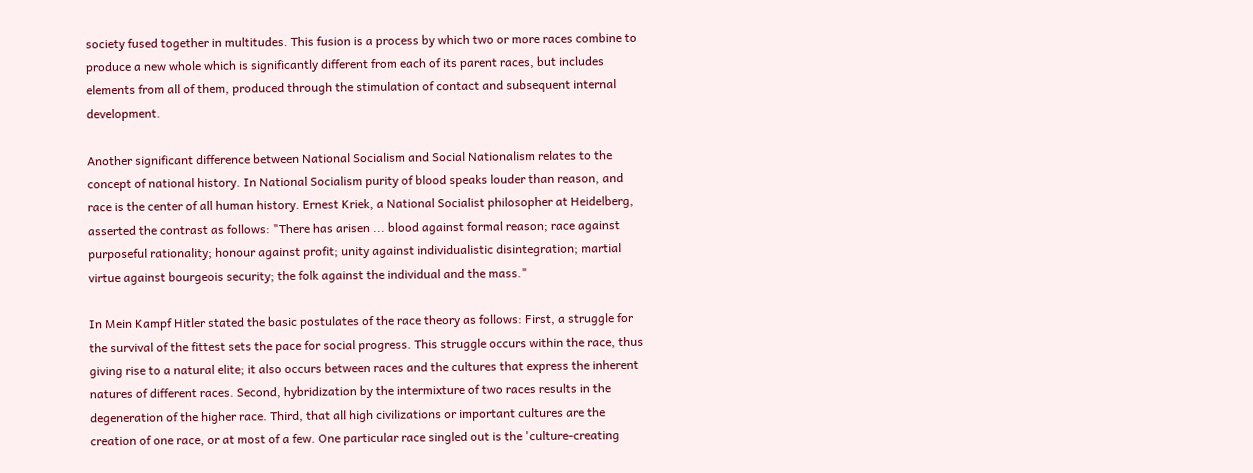society fused together in multitudes. This fusion is a process by which two or more races combine to produce a new whole which is significantly different from each of its parent races, but includes elements from all of them, produced through the stimulation of contact and subsequent internal development.

Another significant difference between National Socialism and Social Nationalism relates to the concept of national history. In National Socialism purity of blood speaks louder than reason, and race is the center of all human history. Ernest Kriek, a National Socialist philosopher at Heidelberg, asserted the contrast as follows: "There has arisen ... blood against formal reason; race against purposeful rationality; honour against profit; unity against individualistic disintegration; martial virtue against bourgeois security; the folk against the individual and the mass."

In Mein Kampf Hitler stated the basic postulates of the race theory as follows: First, a struggle for the survival of the fittest sets the pace for social progress. This struggle occurs within the race, thus giving rise to a natural elite; it also occurs between races and the cultures that express the inherent natures of different races. Second, hybridization by the intermixture of two races results in the degeneration of the higher race. Third, that all high civilizations or important cultures are the creation of one race, or at most of a few. One particular race singled out is the 'culture-creating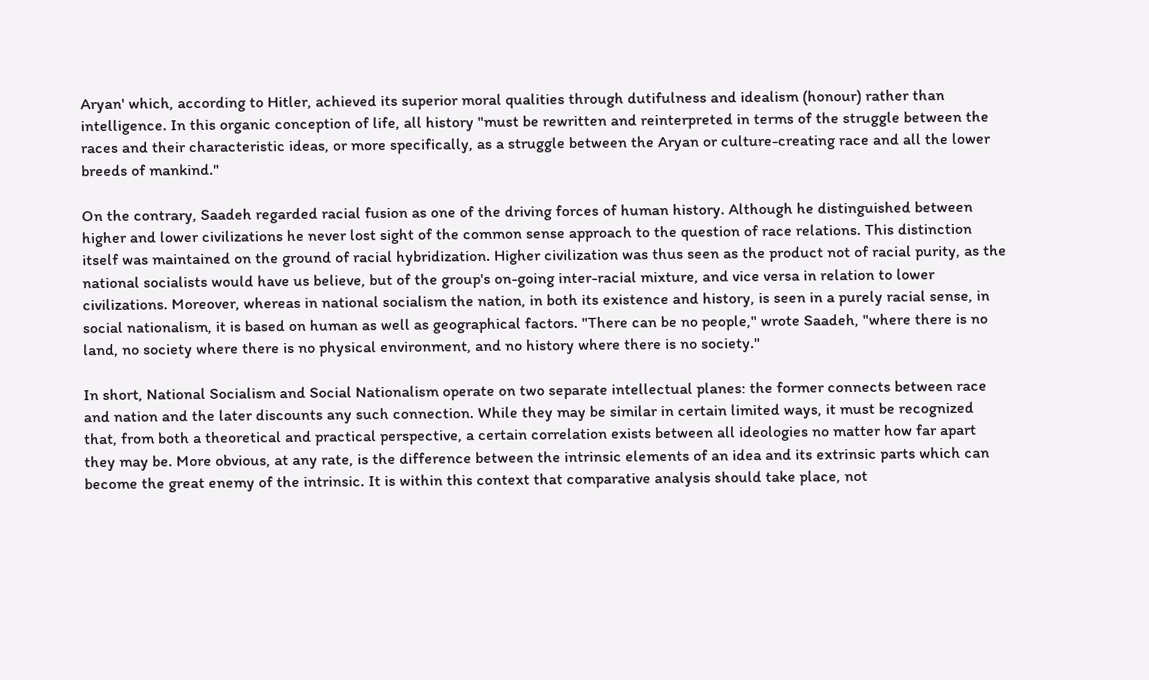Aryan' which, according to Hitler, achieved its superior moral qualities through dutifulness and idealism (honour) rather than intelligence. In this organic conception of life, all history "must be rewritten and reinterpreted in terms of the struggle between the races and their characteristic ideas, or more specifically, as a struggle between the Aryan or culture-creating race and all the lower breeds of mankind."

On the contrary, Saadeh regarded racial fusion as one of the driving forces of human history. Although he distinguished between higher and lower civilizations he never lost sight of the common sense approach to the question of race relations. This distinction itself was maintained on the ground of racial hybridization. Higher civilization was thus seen as the product not of racial purity, as the national socialists would have us believe, but of the group's on-going inter-racial mixture, and vice versa in relation to lower civilizations. Moreover, whereas in national socialism the nation, in both its existence and history, is seen in a purely racial sense, in social nationalism, it is based on human as well as geographical factors. "There can be no people," wrote Saadeh, "where there is no land, no society where there is no physical environment, and no history where there is no society."

In short, National Socialism and Social Nationalism operate on two separate intellectual planes: the former connects between race and nation and the later discounts any such connection. While they may be similar in certain limited ways, it must be recognized that, from both a theoretical and practical perspective, a certain correlation exists between all ideologies no matter how far apart they may be. More obvious, at any rate, is the difference between the intrinsic elements of an idea and its extrinsic parts which can become the great enemy of the intrinsic. It is within this context that comparative analysis should take place, not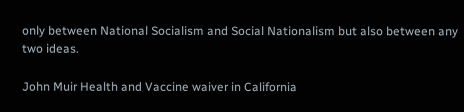only between National Socialism and Social Nationalism but also between any two ideas.

John Muir Health and Vaccine waiver in California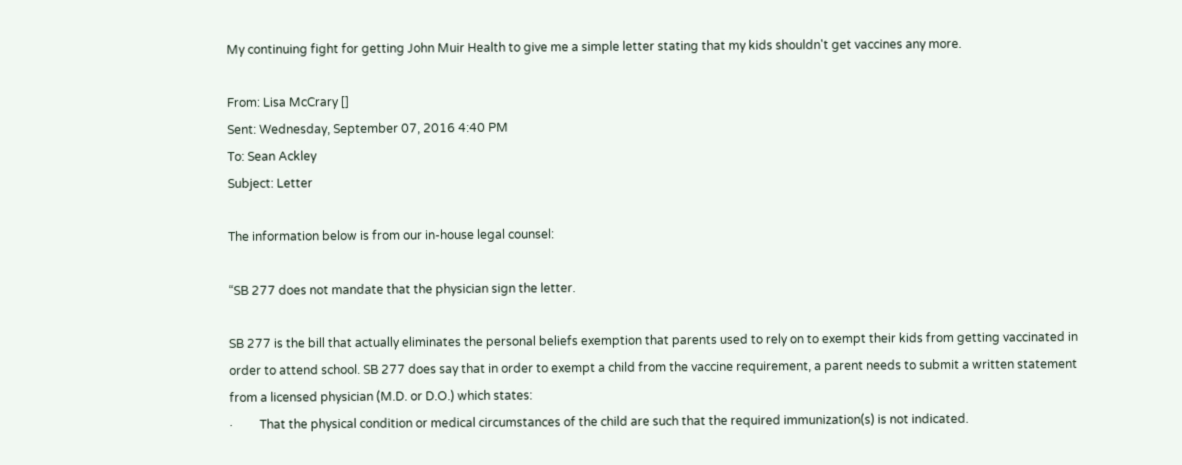My continuing fight for getting John Muir Health to give me a simple letter stating that my kids shouldn't get vaccines any more.

From: Lisa McCrary []
Sent: Wednesday, September 07, 2016 4:40 PM
To: Sean Ackley
Subject: Letter

The information below is from our in-house legal counsel:

“SB 277 does not mandate that the physician sign the letter.

SB 277 is the bill that actually eliminates the personal beliefs exemption that parents used to rely on to exempt their kids from getting vaccinated in order to attend school. SB 277 does say that in order to exempt a child from the vaccine requirement, a parent needs to submit a written statement from a licensed physician (M.D. or D.O.) which states:
·         That the physical condition or medical circumstances of the child are such that the required immunization(s) is not indicated.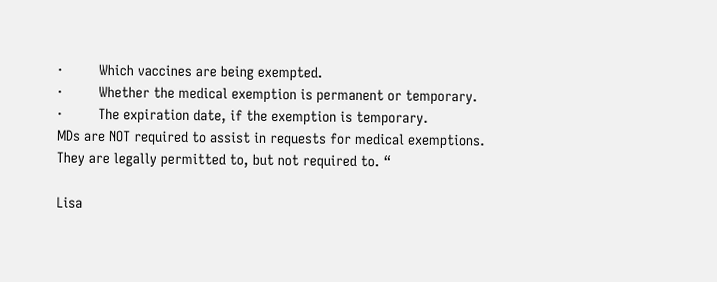·         Which vaccines are being exempted.
·         Whether the medical exemption is permanent or temporary.
·         The expiration date, if the exemption is temporary.
MDs are NOT required to assist in requests for medical exemptions. They are legally permitted to, but not required to. “

Lisa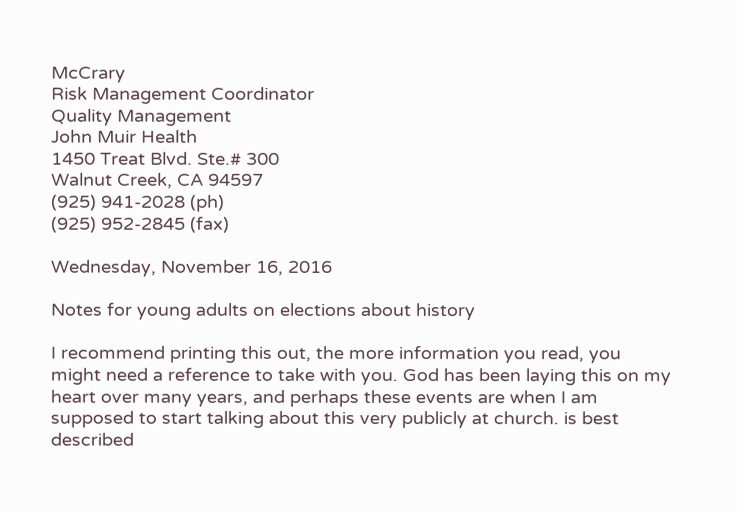McCrary
Risk Management Coordinator
Quality Management
John Muir Health
1450 Treat Blvd. Ste.# 300
Walnut Creek, CA 94597
(925) 941-2028 (ph)
(925) 952-2845 (fax)

Wednesday, November 16, 2016

Notes for young adults on elections about history

I recommend printing this out, the more information you read, you might need a reference to take with you. God has been laying this on my heart over many years, and perhaps these events are when I am supposed to start talking about this very publicly at church. is best described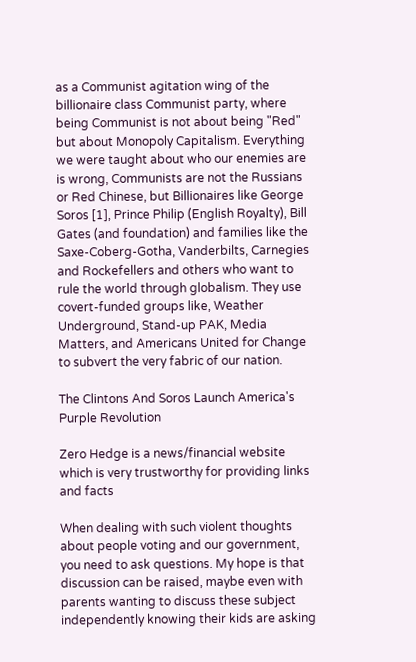as a Communist agitation wing of the billionaire class Communist party, where being Communist is not about being "Red" but about Monopoly Capitalism. Everything we were taught about who our enemies are is wrong, Communists are not the Russians or Red Chinese, but Billionaires like George Soros [1], Prince Philip (English Royalty), Bill Gates (and foundation) and families like the Saxe-Coberg-Gotha, Vanderbilts, Carnegies and Rockefellers and others who want to rule the world through globalism. They use covert-funded groups like, Weather Underground, Stand-up PAK, Media Matters, and Americans United for Change to subvert the very fabric of our nation.

The Clintons And Soros Launch America's Purple Revolution

Zero Hedge is a news/financial website which is very trustworthy for providing links and facts

When dealing with such violent thoughts about people voting and our government, you need to ask questions. My hope is that discussion can be raised, maybe even with parents wanting to discuss these subject independently knowing their kids are asking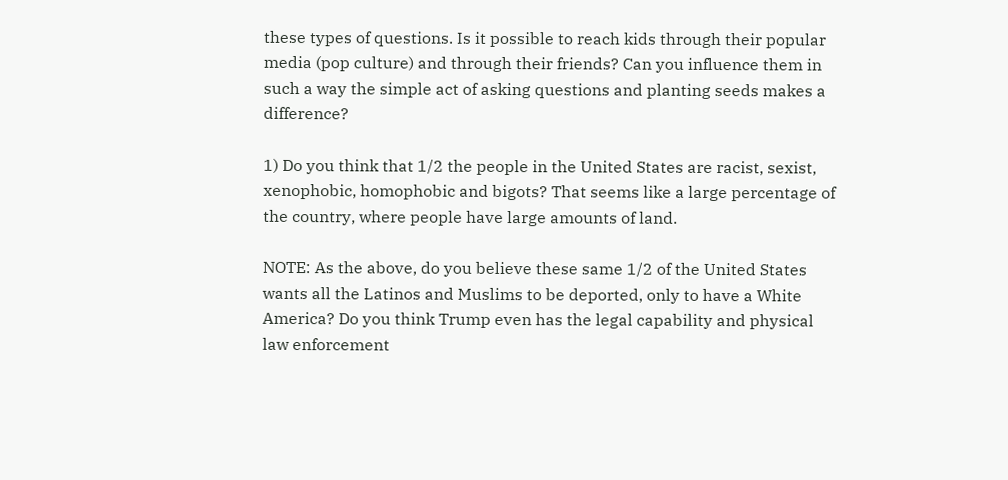these types of questions. Is it possible to reach kids through their popular media (pop culture) and through their friends? Can you influence them in such a way the simple act of asking questions and planting seeds makes a difference?

1) Do you think that 1/2 the people in the United States are racist, sexist, xenophobic, homophobic and bigots? That seems like a large percentage of the country, where people have large amounts of land.

NOTE: As the above, do you believe these same 1/2 of the United States wants all the Latinos and Muslims to be deported, only to have a White America? Do you think Trump even has the legal capability and physical law enforcement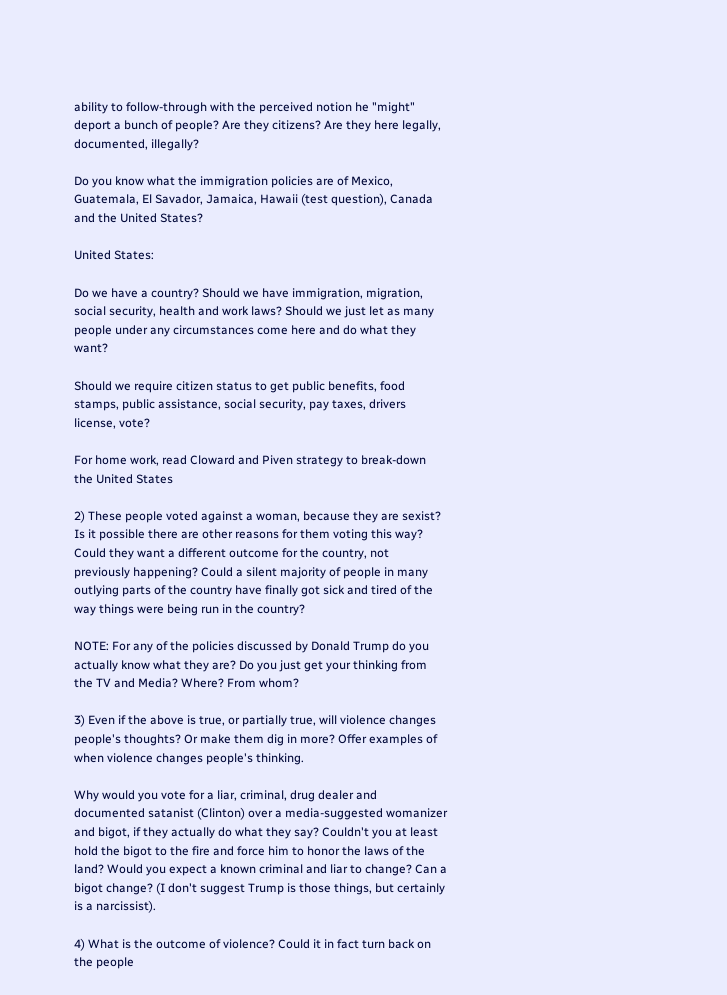ability to follow-through with the perceived notion he "might" deport a bunch of people? Are they citizens? Are they here legally, documented, illegally?

Do you know what the immigration policies are of Mexico, Guatemala, El Savador, Jamaica, Hawaii (test question), Canada and the United States?

United States:

Do we have a country? Should we have immigration, migration, social security, health and work laws? Should we just let as many people under any circumstances come here and do what they want?

Should we require citizen status to get public benefits, food stamps, public assistance, social security, pay taxes, drivers license, vote?

For home work, read Cloward and Piven strategy to break-down the United States

2) These people voted against a woman, because they are sexist? Is it possible there are other reasons for them voting this way? Could they want a different outcome for the country, not previously happening? Could a silent majority of people in many outlying parts of the country have finally got sick and tired of the way things were being run in the country?

NOTE: For any of the policies discussed by Donald Trump do you actually know what they are? Do you just get your thinking from the TV and Media? Where? From whom?

3) Even if the above is true, or partially true, will violence changes people's thoughts? Or make them dig in more? Offer examples of when violence changes people's thinking.

Why would you vote for a liar, criminal, drug dealer and documented satanist (Clinton) over a media-suggested womanizer and bigot, if they actually do what they say? Couldn't you at least hold the bigot to the fire and force him to honor the laws of the land? Would you expect a known criminal and liar to change? Can a bigot change? (I don't suggest Trump is those things, but certainly is a narcissist).

4) What is the outcome of violence? Could it in fact turn back on the people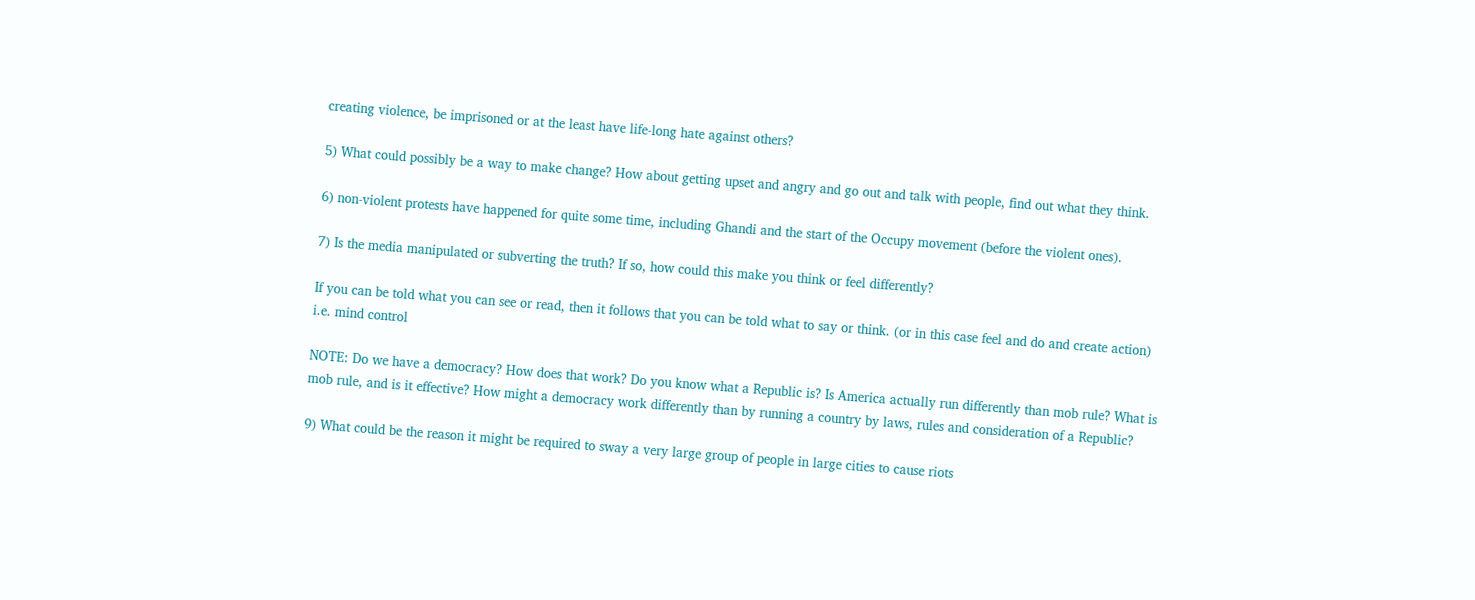creating violence, be imprisoned or at the least have life-long hate against others?

5) What could possibly be a way to make change? How about getting upset and angry and go out and talk with people, find out what they think.

6) non-violent protests have happened for quite some time, including Ghandi and the start of the Occupy movement (before the violent ones).

7) Is the media manipulated or subverting the truth? If so, how could this make you think or feel differently?

If you can be told what you can see or read, then it follows that you can be told what to say or think. (or in this case feel and do and create action) i.e. mind control

NOTE: Do we have a democracy? How does that work? Do you know what a Republic is? Is America actually run differently than mob rule? What is mob rule, and is it effective? How might a democracy work differently than by running a country by laws, rules and consideration of a Republic?

9) What could be the reason it might be required to sway a very large group of people in large cities to cause riots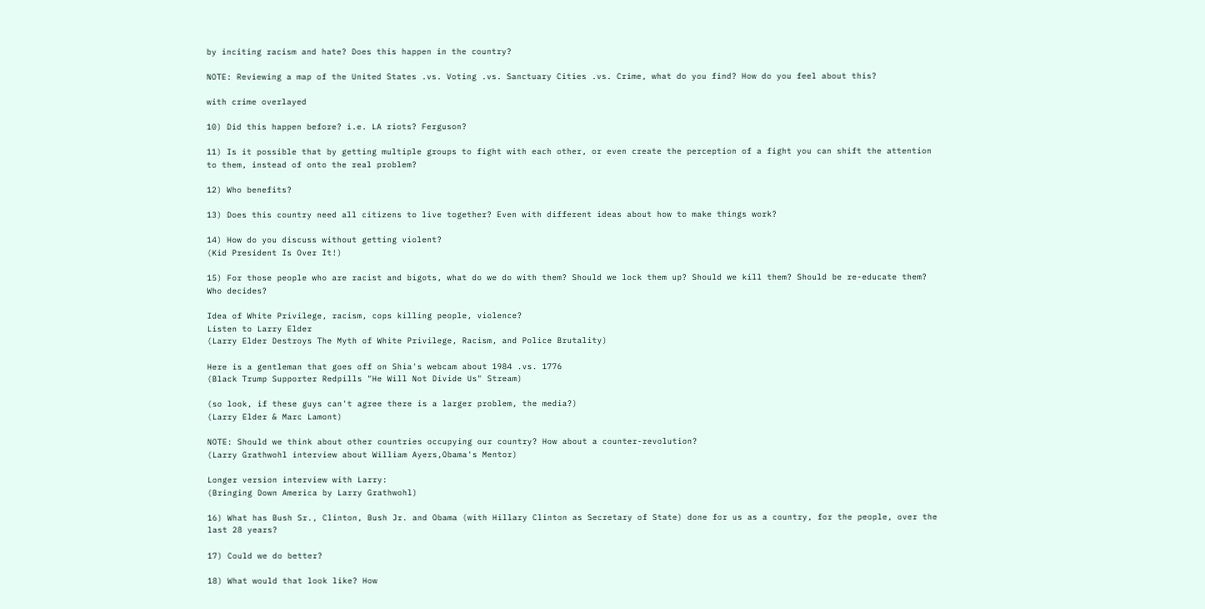by inciting racism and hate? Does this happen in the country?

NOTE: Reviewing a map of the United States .vs. Voting .vs. Sanctuary Cities .vs. Crime, what do you find? How do you feel about this?

with crime overlayed

10) Did this happen before? i.e. LA riots? Ferguson?

11) Is it possible that by getting multiple groups to fight with each other, or even create the perception of a fight you can shift the attention to them, instead of onto the real problem?

12) Who benefits?

13) Does this country need all citizens to live together? Even with different ideas about how to make things work?

14) How do you discuss without getting violent?
(Kid President Is Over It!)

15) For those people who are racist and bigots, what do we do with them? Should we lock them up? Should we kill them? Should be re-educate them? Who decides?

Idea of White Privilege, racism, cops killing people, violence?
Listen to Larry Elder
(Larry Elder Destroys The Myth of White Privilege, Racism, and Police Brutality)

Here is a gentleman that goes off on Shia's webcam about 1984 .vs. 1776
(Black Trump Supporter Redpills "He Will Not Divide Us" Stream)

(so look, if these guys can't agree there is a larger problem, the media?)
(Larry Elder & Marc Lamont)

NOTE: Should we think about other countries occupying our country? How about a counter-revolution?
(Larry Grathwohl interview about William Ayers,Obama's Mentor)

Longer version interview with Larry:
(Bringing Down America by Larry Grathwohl)

16) What has Bush Sr., Clinton, Bush Jr. and Obama (with Hillary Clinton as Secretary of State) done for us as a country, for the people, over the last 28 years?

17) Could we do better?

18) What would that look like? How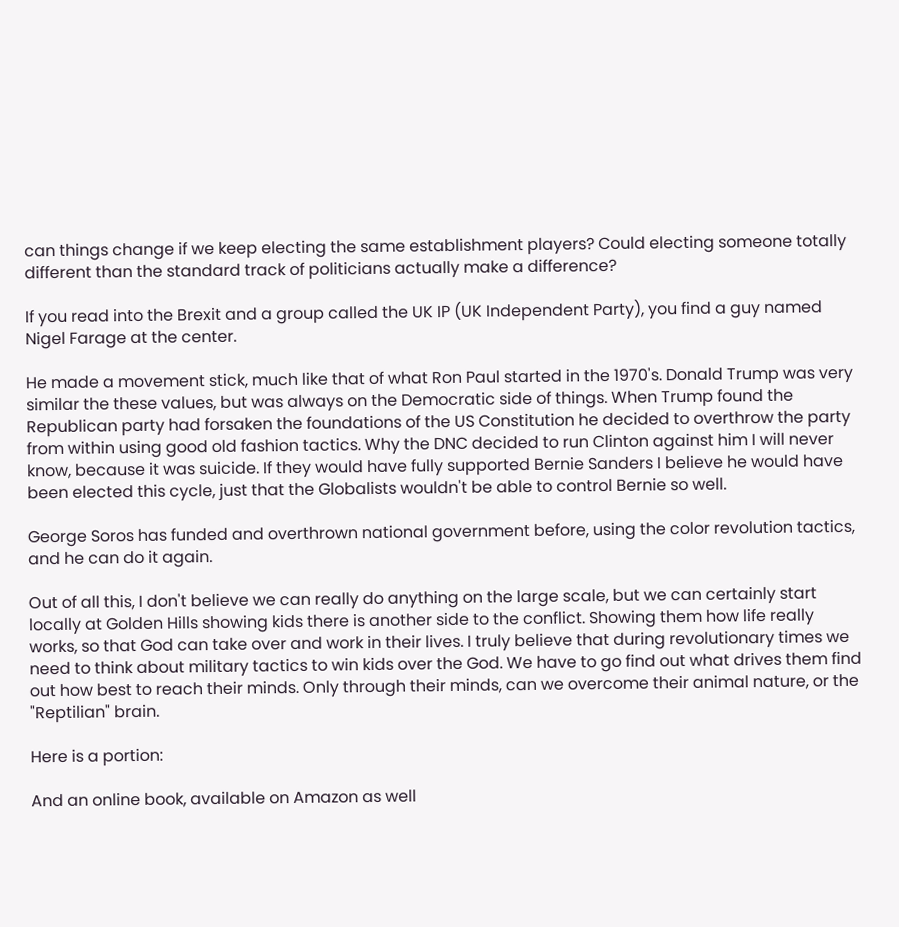can things change if we keep electing the same establishment players? Could electing someone totally different than the standard track of politicians actually make a difference?

If you read into the Brexit and a group called the UK IP (UK Independent Party), you find a guy named Nigel Farage at the center.

He made a movement stick, much like that of what Ron Paul started in the 1970's. Donald Trump was very similar the these values, but was always on the Democratic side of things. When Trump found the Republican party had forsaken the foundations of the US Constitution he decided to overthrow the party from within using good old fashion tactics. Why the DNC decided to run Clinton against him I will never know, because it was suicide. If they would have fully supported Bernie Sanders I believe he would have been elected this cycle, just that the Globalists wouldn't be able to control Bernie so well.

George Soros has funded and overthrown national government before, using the color revolution tactics, and he can do it again.

Out of all this, I don't believe we can really do anything on the large scale, but we can certainly start locally at Golden Hills showing kids there is another side to the conflict. Showing them how life really works, so that God can take over and work in their lives. I truly believe that during revolutionary times we need to think about military tactics to win kids over the God. We have to go find out what drives them find out how best to reach their minds. Only through their minds, can we overcome their animal nature, or the "Reptilian" brain.

Here is a portion:

And an online book, available on Amazon as well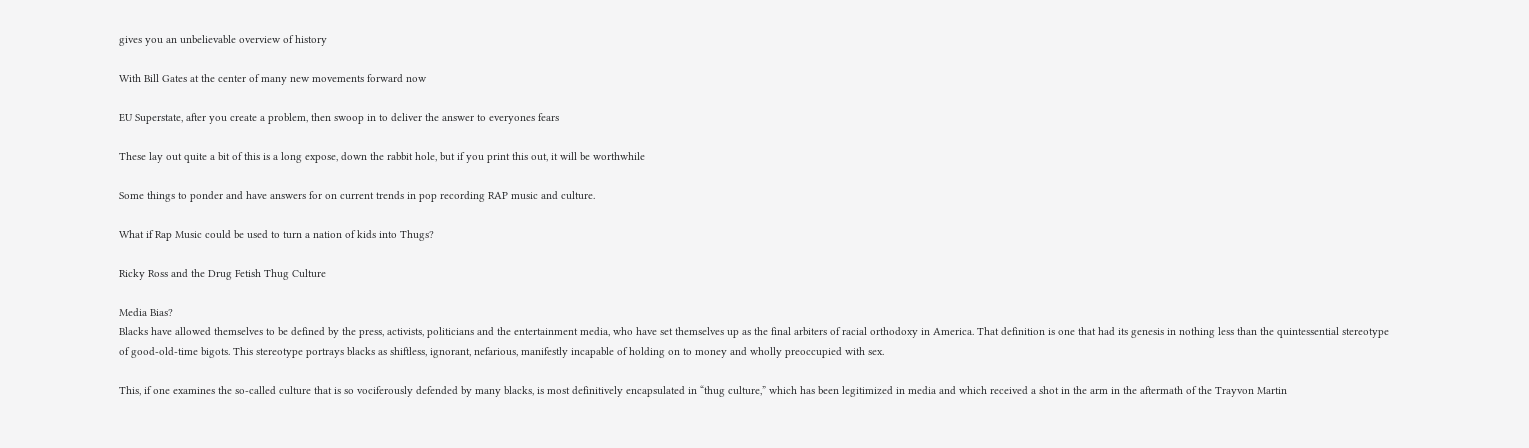gives you an unbelievable overview of history

With Bill Gates at the center of many new movements forward now

EU Superstate, after you create a problem, then swoop in to deliver the answer to everyones fears

These lay out quite a bit of this is a long expose, down the rabbit hole, but if you print this out, it will be worthwhile

Some things to ponder and have answers for on current trends in pop recording RAP music and culture.

What if Rap Music could be used to turn a nation of kids into Thugs?

Ricky Ross and the Drug Fetish Thug Culture

Media Bias?
Blacks have allowed themselves to be defined by the press, activists, politicians and the entertainment media, who have set themselves up as the final arbiters of racial orthodoxy in America. That definition is one that had its genesis in nothing less than the quintessential stereotype of good-old-time bigots. This stereotype portrays blacks as shiftless, ignorant, nefarious, manifestly incapable of holding on to money and wholly preoccupied with sex.

This, if one examines the so-called culture that is so vociferously defended by many blacks, is most definitively encapsulated in “thug culture,” which has been legitimized in media and which received a shot in the arm in the aftermath of the Trayvon Martin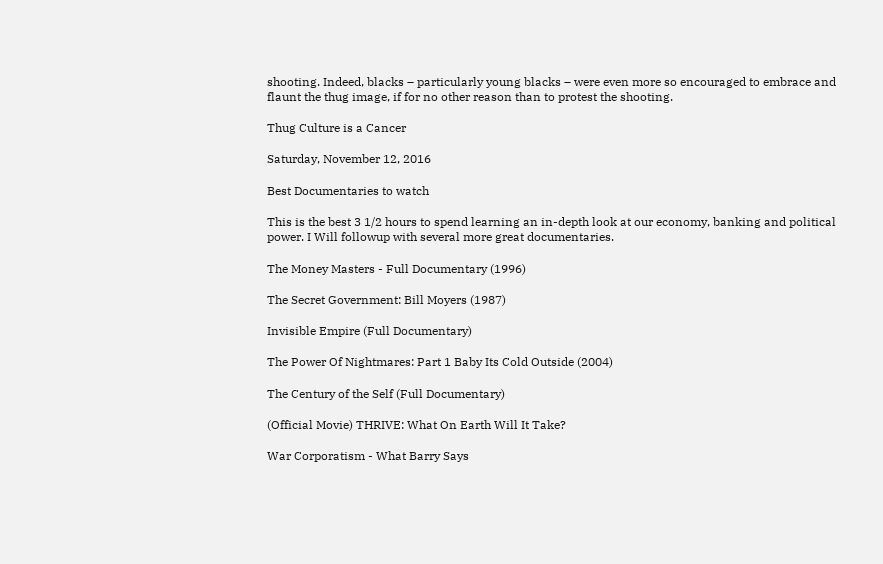shooting. Indeed, blacks – particularly young blacks – were even more so encouraged to embrace and flaunt the thug image, if for no other reason than to protest the shooting.

Thug Culture is a Cancer

Saturday, November 12, 2016

Best Documentaries to watch

This is the best 3 1/2 hours to spend learning an in-depth look at our economy, banking and political power. I Will followup with several more great documentaries.

The Money Masters - Full Documentary (1996)

The Secret Government: Bill Moyers (1987)

Invisible Empire (Full Documentary)

The Power Of Nightmares: Part 1 Baby Its Cold Outside (2004)

The Century of the Self (Full Documentary)

(Official Movie) THRIVE: What On Earth Will It Take?

War Corporatism - What Barry Says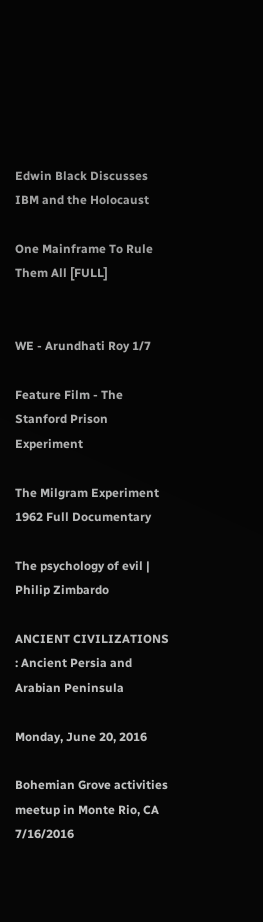Edwin Black Discusses IBM and the Holocaust

One Mainframe To Rule Them All [FULL]


WE - Arundhati Roy 1/7

Feature Film - The Stanford Prison Experiment

The Milgram Experiment 1962 Full Documentary

The psychology of evil | Philip Zimbardo

ANCIENT CIVILIZATIONS : Ancient Persia and Arabian Peninsula

Monday, June 20, 2016

Bohemian Grove activities meetup in Monte Rio, CA 7/16/2016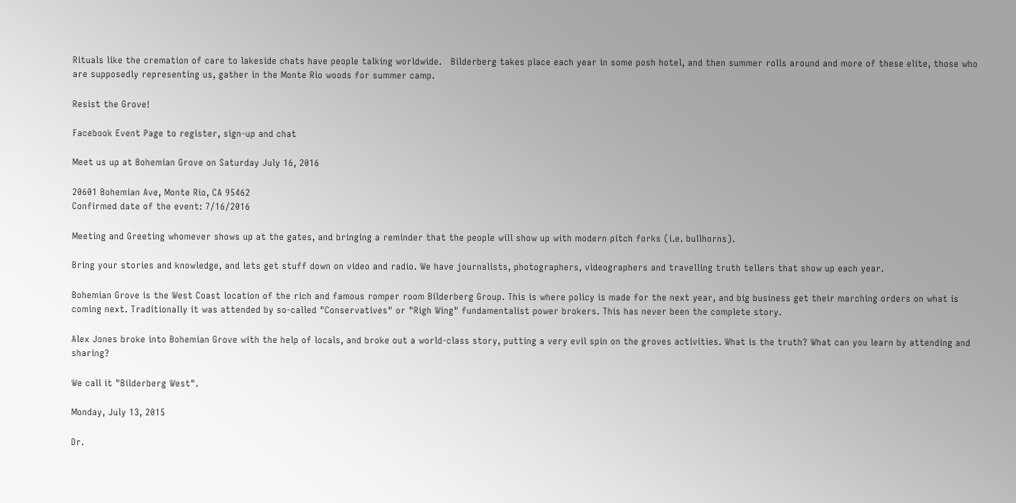Rituals like the cremation of care to lakeside chats have people talking worldwide.   Bilderberg takes place each year in some posh hotel, and then summer rolls around and more of these elite, those who are supposedly representing us, gather in the Monte Rio woods for summer camp.

Resist the Grove!

Facebook Event Page to register, sign-up and chat

Meet us up at Bohemian Grove on Saturday July 16, 2016

20601 Bohemian Ave, Monte Rio, CA 95462
Confirmed date of the event: 7/16/2016

Meeting and Greeting whomever shows up at the gates, and bringing a reminder that the people will show up with modern pitch forks (i.e. bullhorns).

Bring your stories and knowledge, and lets get stuff down on video and radio. We have journalists, photographers, videographers and travelling truth tellers that show up each year.

Bohemian Grove is the West Coast location of the rich and famous romper room Bilderberg Group. This is where policy is made for the next year, and big business get their marching orders on what is coming next. Traditionally it was attended by so-called "Conservatives" or "Righ Wing" fundamentalist power brokers. This has never been the complete story.

Alex Jones broke into Bohemian Grove with the help of locals, and broke out a world-class story, putting a very evil spin on the groves activities. What is the truth? What can you learn by attending and sharing?

We call it "Bilderberg West".

Monday, July 13, 2015

Dr.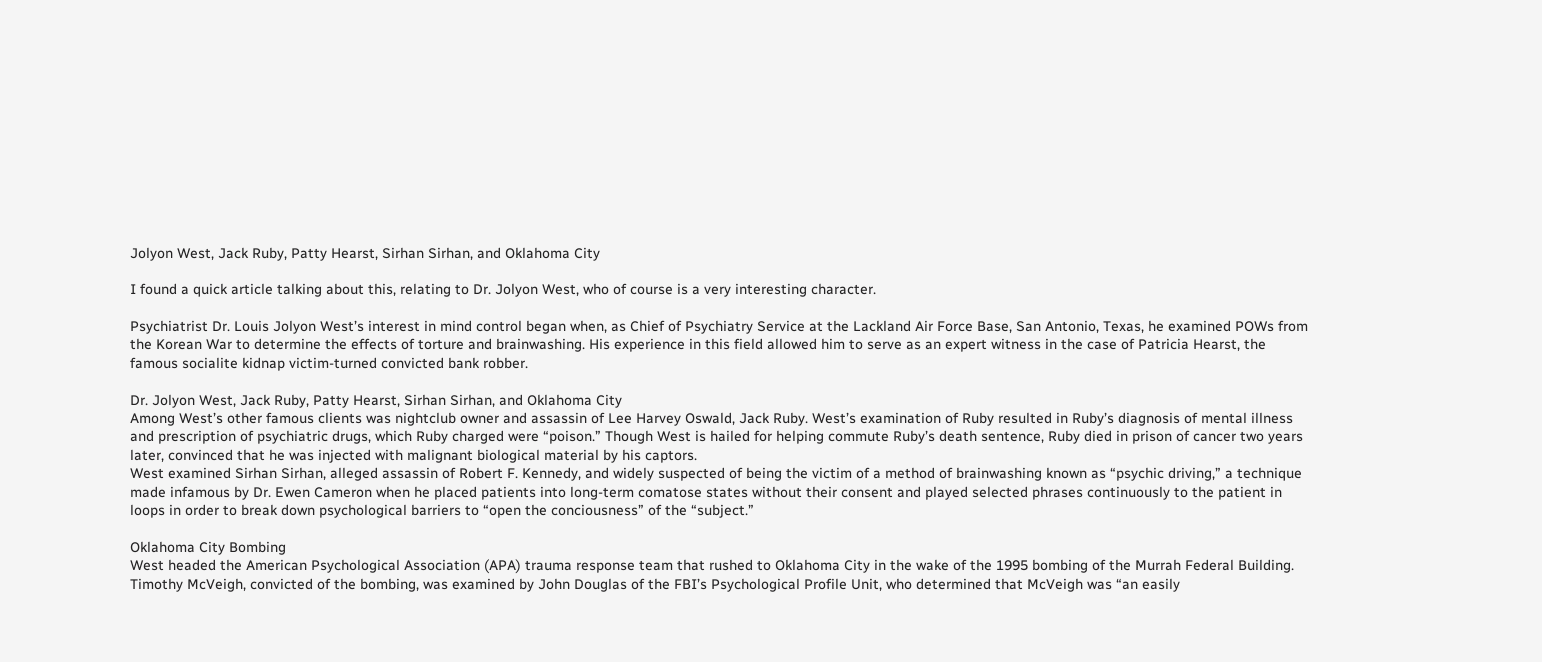Jolyon West, Jack Ruby, Patty Hearst, Sirhan Sirhan, and Oklahoma City

I found a quick article talking about this, relating to Dr. Jolyon West, who of course is a very interesting character.

Psychiatrist Dr. Louis Jolyon West’s interest in mind control began when, as Chief of Psychiatry Service at the Lackland Air Force Base, San Antonio, Texas, he examined POWs from the Korean War to determine the effects of torture and brainwashing. His experience in this field allowed him to serve as an expert witness in the case of Patricia Hearst, the famous socialite kidnap victim-turned convicted bank robber.

Dr. Jolyon West, Jack Ruby, Patty Hearst, Sirhan Sirhan, and Oklahoma City
Among West’s other famous clients was nightclub owner and assassin of Lee Harvey Oswald, Jack Ruby. West’s examination of Ruby resulted in Ruby’s diagnosis of mental illness and prescription of psychiatric drugs, which Ruby charged were “poison.” Though West is hailed for helping commute Ruby’s death sentence, Ruby died in prison of cancer two years later, convinced that he was injected with malignant biological material by his captors.
West examined Sirhan Sirhan, alleged assassin of Robert F. Kennedy, and widely suspected of being the victim of a method of brainwashing known as “psychic driving,” a technique made infamous by Dr. Ewen Cameron when he placed patients into long-term comatose states without their consent and played selected phrases continuously to the patient in loops in order to break down psychological barriers to “open the conciousness” of the “subject.”

Oklahoma City Bombing
West headed the American Psychological Association (APA) trauma response team that rushed to Oklahoma City in the wake of the 1995 bombing of the Murrah Federal Building. Timothy McVeigh, convicted of the bombing, was examined by John Douglas of the FBI’s Psychological Profile Unit, who determined that McVeigh was “an easily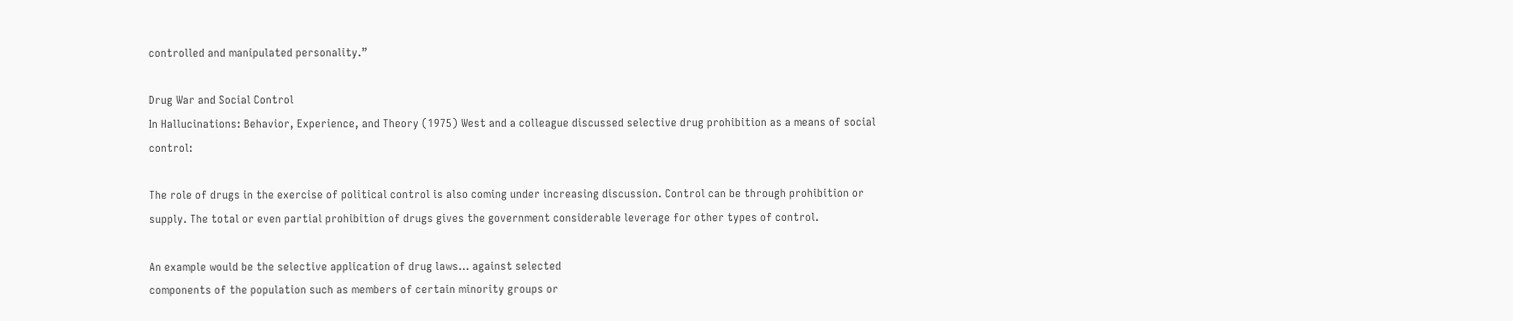controlled and manipulated personality.”

Drug War and Social Control
In Hallucinations: Behavior, Experience, and Theory (1975) West and a colleague discussed selective drug prohibition as a means of social control:

The role of drugs in the exercise of political control is also coming under increasing discussion. Control can be through prohibition or supply. The total or even partial prohibition of drugs gives the government considerable leverage for other types of control.

An example would be the selective application of drug laws… against selected
components of the population such as members of certain minority groups or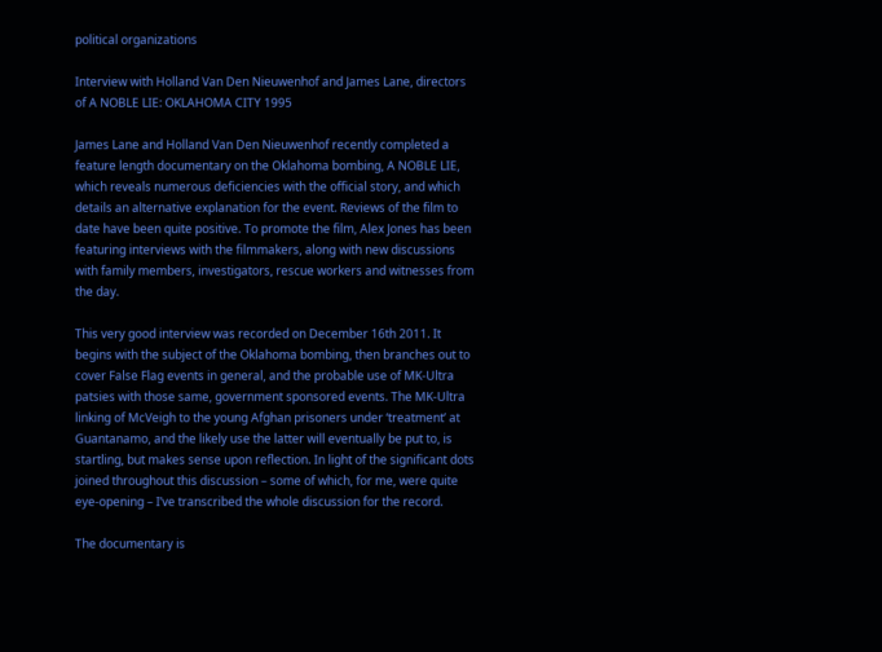political organizations

Interview with Holland Van Den Nieuwenhof and James Lane, directors of A NOBLE LIE: OKLAHOMA CITY 1995

James Lane and Holland Van Den Nieuwenhof recently completed a feature length documentary on the Oklahoma bombing, A NOBLE LIE, which reveals numerous deficiencies with the official story, and which details an alternative explanation for the event. Reviews of the film to date have been quite positive. To promote the film, Alex Jones has been featuring interviews with the filmmakers, along with new discussions with family members, investigators, rescue workers and witnesses from the day.

This very good interview was recorded on December 16th 2011. It begins with the subject of the Oklahoma bombing, then branches out to cover False Flag events in general, and the probable use of MK-Ultra patsies with those same, government sponsored events. The MK-Ultra linking of McVeigh to the young Afghan prisoners under ‘treatment’ at Guantanamo, and the likely use the latter will eventually be put to, is startling, but makes sense upon reflection. In light of the significant dots joined throughout this discussion – some of which, for me, were quite eye-opening – I’ve transcribed the whole discussion for the record.

The documentary is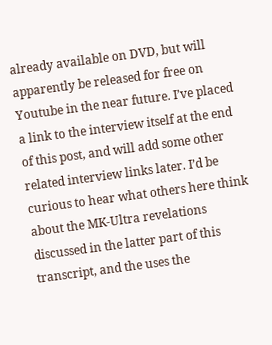already available on DVD, but will apparently be released for free on Youtube in the near future. I’ve placed a link to the interview itself at the end of this post, and will add some other related interview links later. I’d be curious to hear what others here think about the MK-Ultra revelations discussed in the latter part of this transcript, and the uses the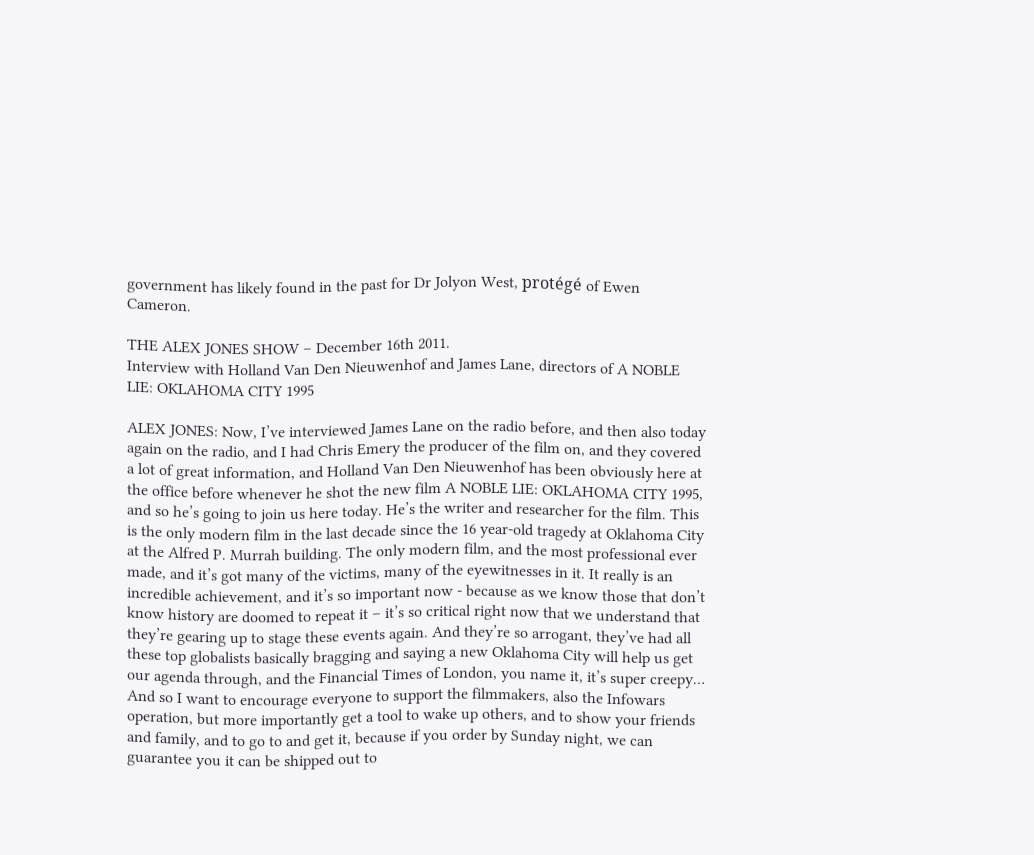government has likely found in the past for Dr Jolyon West, protégé of Ewen Cameron.

THE ALEX JONES SHOW – December 16th 2011.
Interview with Holland Van Den Nieuwenhof and James Lane, directors of A NOBLE LIE: OKLAHOMA CITY 1995

ALEX JONES: Now, I’ve interviewed James Lane on the radio before, and then also today again on the radio, and I had Chris Emery the producer of the film on, and they covered a lot of great information, and Holland Van Den Nieuwenhof has been obviously here at the office before whenever he shot the new film A NOBLE LIE: OKLAHOMA CITY 1995, and so he’s going to join us here today. He’s the writer and researcher for the film. This is the only modern film in the last decade since the 16 year-old tragedy at Oklahoma City at the Alfred P. Murrah building. The only modern film, and the most professional ever made, and it’s got many of the victims, many of the eyewitnesses in it. It really is an incredible achievement, and it’s so important now - because as we know those that don’t know history are doomed to repeat it – it’s so critical right now that we understand that they’re gearing up to stage these events again. And they’re so arrogant, they’ve had all these top globalists basically bragging and saying a new Oklahoma City will help us get our agenda through, and the Financial Times of London, you name it, it’s super creepy… And so I want to encourage everyone to support the filmmakers, also the Infowars operation, but more importantly get a tool to wake up others, and to show your friends and family, and to go to and get it, because if you order by Sunday night, we can guarantee you it can be shipped out to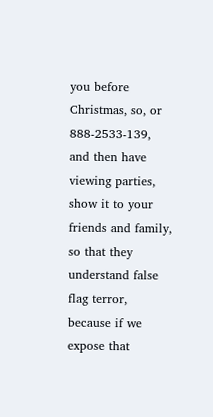you before Christmas, so, or 888-2533-139, and then have viewing parties, show it to your friends and family, so that they understand false flag terror, because if we expose that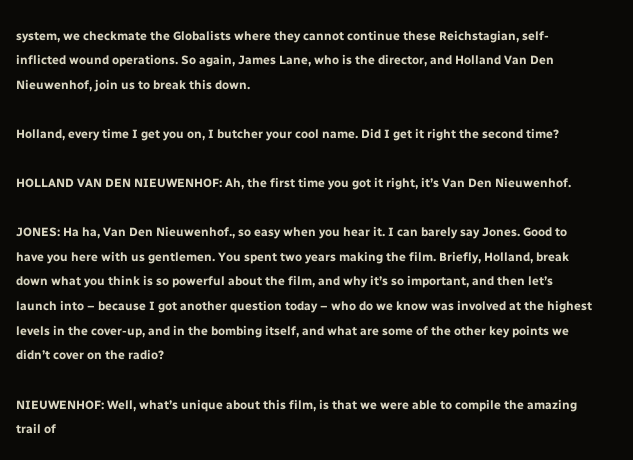system, we checkmate the Globalists where they cannot continue these Reichstagian, self-inflicted wound operations. So again, James Lane, who is the director, and Holland Van Den Nieuwenhof, join us to break this down.

Holland, every time I get you on, I butcher your cool name. Did I get it right the second time?

HOLLAND VAN DEN NIEUWENHOF: Ah, the first time you got it right, it’s Van Den Nieuwenhof.

JONES: Ha ha, Van Den Nieuwenhof., so easy when you hear it. I can barely say Jones. Good to have you here with us gentlemen. You spent two years making the film. Briefly, Holland, break down what you think is so powerful about the film, and why it’s so important, and then let’s launch into – because I got another question today – who do we know was involved at the highest levels in the cover-up, and in the bombing itself, and what are some of the other key points we didn’t cover on the radio?

NIEUWENHOF: Well, what’s unique about this film, is that we were able to compile the amazing trail of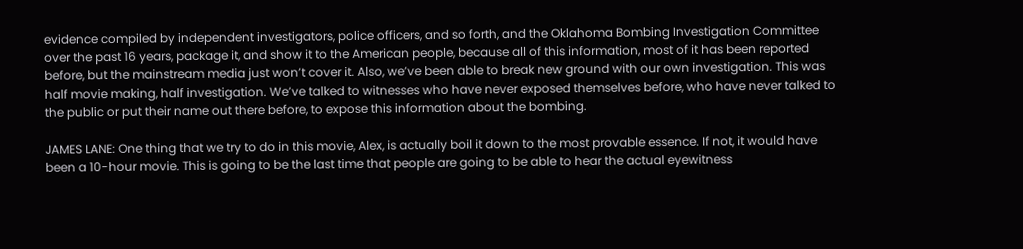evidence compiled by independent investigators, police officers, and so forth, and the Oklahoma Bombing Investigation Committee over the past 16 years, package it, and show it to the American people, because all of this information, most of it has been reported before, but the mainstream media just won’t cover it. Also, we’ve been able to break new ground with our own investigation. This was half movie making, half investigation. We’ve talked to witnesses who have never exposed themselves before, who have never talked to the public or put their name out there before, to expose this information about the bombing.

JAMES LANE: One thing that we try to do in this movie, Alex, is actually boil it down to the most provable essence. If not, it would have been a 10-hour movie. This is going to be the last time that people are going to be able to hear the actual eyewitness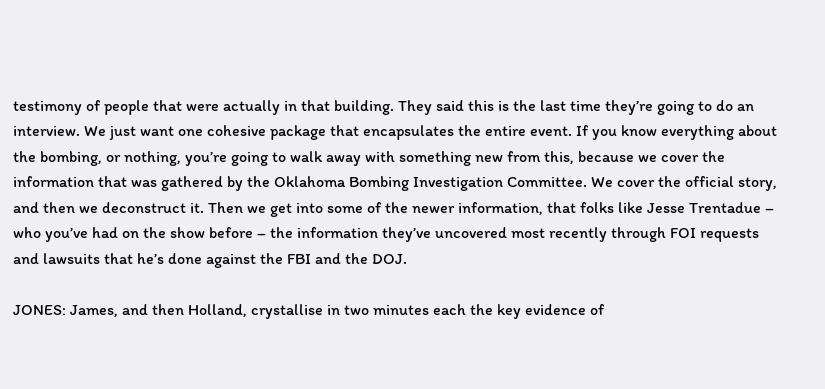testimony of people that were actually in that building. They said this is the last time they’re going to do an interview. We just want one cohesive package that encapsulates the entire event. If you know everything about the bombing, or nothing, you’re going to walk away with something new from this, because we cover the information that was gathered by the Oklahoma Bombing Investigation Committee. We cover the official story, and then we deconstruct it. Then we get into some of the newer information, that folks like Jesse Trentadue – who you’ve had on the show before – the information they’ve uncovered most recently through FOI requests and lawsuits that he’s done against the FBI and the DOJ.

JONES: James, and then Holland, crystallise in two minutes each the key evidence of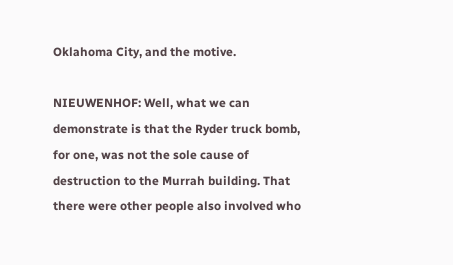Oklahoma City, and the motive.

NIEUWENHOF: Well, what we can demonstrate is that the Ryder truck bomb, for one, was not the sole cause of destruction to the Murrah building. That there were other people also involved who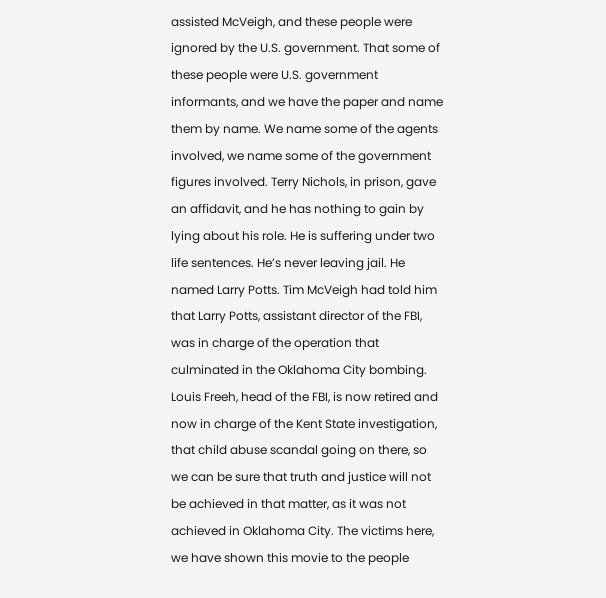assisted McVeigh, and these people were ignored by the U.S. government. That some of these people were U.S. government informants, and we have the paper and name them by name. We name some of the agents involved, we name some of the government figures involved. Terry Nichols, in prison, gave an affidavit, and he has nothing to gain by lying about his role. He is suffering under two life sentences. He’s never leaving jail. He named Larry Potts. Tim McVeigh had told him that Larry Potts, assistant director of the FBI, was in charge of the operation that culminated in the Oklahoma City bombing. Louis Freeh, head of the FBI, is now retired and now in charge of the Kent State investigation, that child abuse scandal going on there, so we can be sure that truth and justice will not be achieved in that matter, as it was not achieved in Oklahoma City. The victims here, we have shown this movie to the people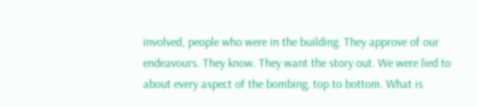involved, people who were in the building. They approve of our endeavours. They know. They want the story out. We were lied to about every aspect of the bombing, top to bottom. What is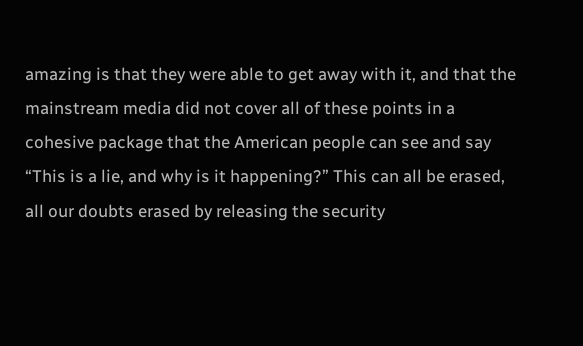amazing is that they were able to get away with it, and that the mainstream media did not cover all of these points in a cohesive package that the American people can see and say “This is a lie, and why is it happening?” This can all be erased, all our doubts erased by releasing the security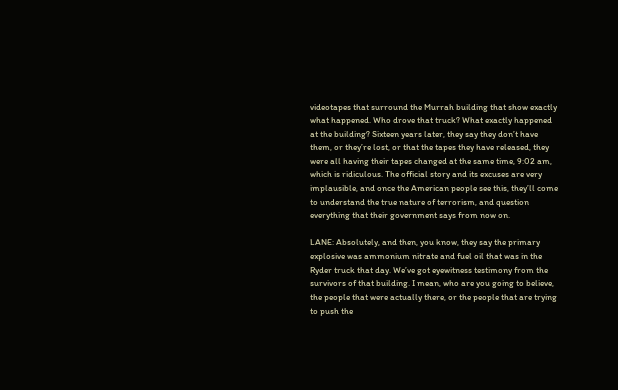videotapes that surround the Murrah building that show exactly what happened. Who drove that truck? What exactly happened at the building? Sixteen years later, they say they don’t have them, or they’re lost, or that the tapes they have released, they were all having their tapes changed at the same time, 9:02 am, which is ridiculous. The official story and its excuses are very implausible, and once the American people see this, they’ll come to understand the true nature of terrorism, and question everything that their government says from now on.

LANE: Absolutely, and then, you know, they say the primary explosive was ammonium nitrate and fuel oil that was in the Ryder truck that day. We’ve got eyewitness testimony from the survivors of that building. I mean, who are you going to believe, the people that were actually there, or the people that are trying to push the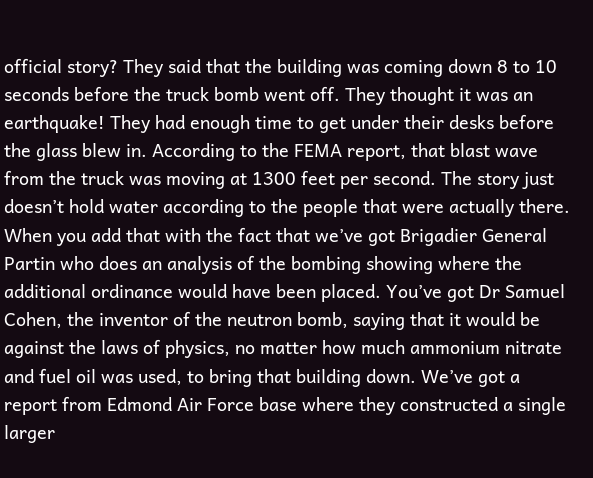official story? They said that the building was coming down 8 to 10 seconds before the truck bomb went off. They thought it was an earthquake! They had enough time to get under their desks before the glass blew in. According to the FEMA report, that blast wave from the truck was moving at 1300 feet per second. The story just doesn’t hold water according to the people that were actually there. When you add that with the fact that we’ve got Brigadier General Partin who does an analysis of the bombing showing where the additional ordinance would have been placed. You’ve got Dr Samuel Cohen, the inventor of the neutron bomb, saying that it would be against the laws of physics, no matter how much ammonium nitrate and fuel oil was used, to bring that building down. We’ve got a report from Edmond Air Force base where they constructed a single larger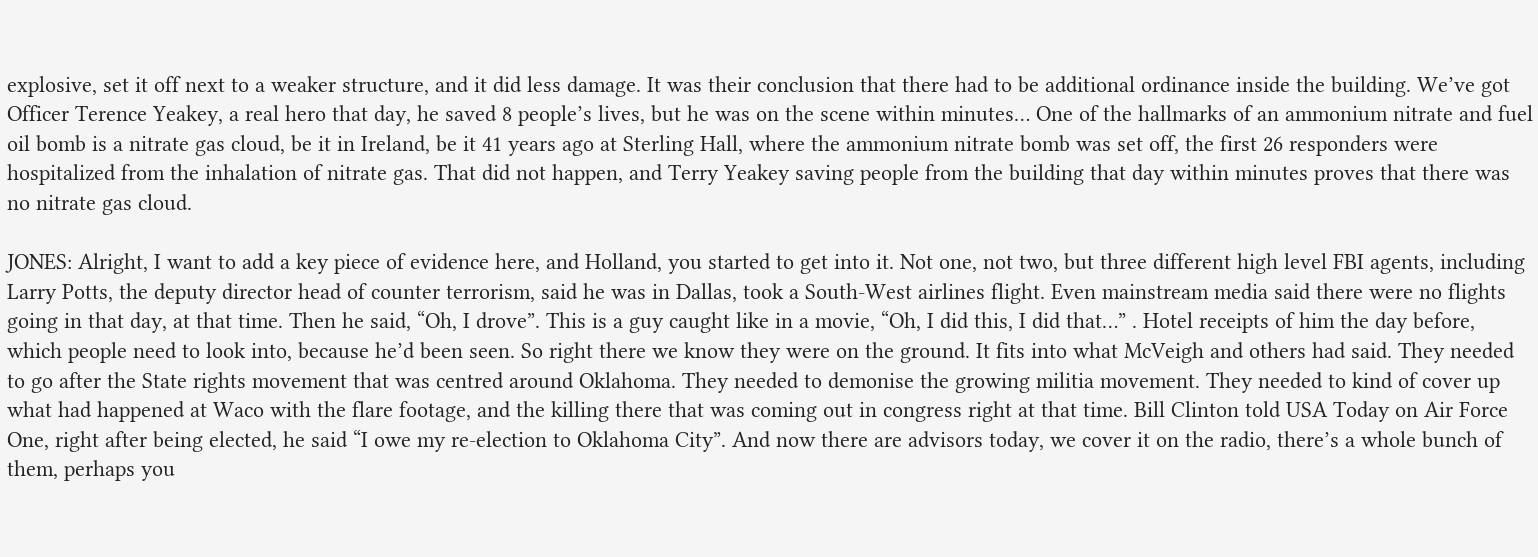explosive, set it off next to a weaker structure, and it did less damage. It was their conclusion that there had to be additional ordinance inside the building. We’ve got Officer Terence Yeakey, a real hero that day, he saved 8 people’s lives, but he was on the scene within minutes… One of the hallmarks of an ammonium nitrate and fuel oil bomb is a nitrate gas cloud, be it in Ireland, be it 41 years ago at Sterling Hall, where the ammonium nitrate bomb was set off, the first 26 responders were hospitalized from the inhalation of nitrate gas. That did not happen, and Terry Yeakey saving people from the building that day within minutes proves that there was no nitrate gas cloud.

JONES: Alright, I want to add a key piece of evidence here, and Holland, you started to get into it. Not one, not two, but three different high level FBI agents, including Larry Potts, the deputy director head of counter terrorism, said he was in Dallas, took a South-West airlines flight. Even mainstream media said there were no flights going in that day, at that time. Then he said, “Oh, I drove”. This is a guy caught like in a movie, “Oh, I did this, I did that…” . Hotel receipts of him the day before, which people need to look into, because he’d been seen. So right there we know they were on the ground. It fits into what McVeigh and others had said. They needed to go after the State rights movement that was centred around Oklahoma. They needed to demonise the growing militia movement. They needed to kind of cover up what had happened at Waco with the flare footage, and the killing there that was coming out in congress right at that time. Bill Clinton told USA Today on Air Force One, right after being elected, he said “I owe my re-election to Oklahoma City”. And now there are advisors today, we cover it on the radio, there’s a whole bunch of them, perhaps you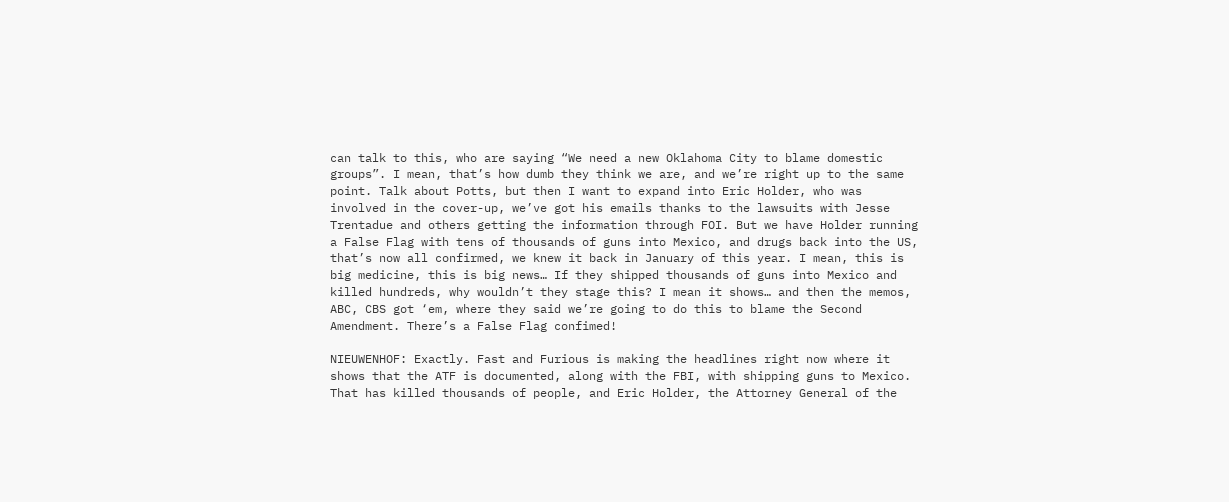can talk to this, who are saying “We need a new Oklahoma City to blame domestic groups”. I mean, that’s how dumb they think we are, and we’re right up to the same point. Talk about Potts, but then I want to expand into Eric Holder, who was involved in the cover-up, we’ve got his emails thanks to the lawsuits with Jesse Trentadue and others getting the information through FOI. But we have Holder running a False Flag with tens of thousands of guns into Mexico, and drugs back into the US, that’s now all confirmed, we knew it back in January of this year. I mean, this is big medicine, this is big news… If they shipped thousands of guns into Mexico and killed hundreds, why wouldn’t they stage this? I mean it shows… and then the memos, ABC, CBS got ‘em, where they said we’re going to do this to blame the Second Amendment. There’s a False Flag confimed!

NIEUWENHOF: Exactly. Fast and Furious is making the headlines right now where it shows that the ATF is documented, along with the FBI, with shipping guns to Mexico. That has killed thousands of people, and Eric Holder, the Attorney General of the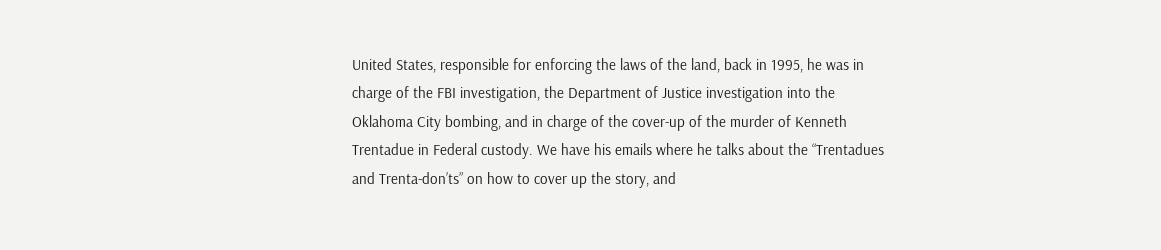United States, responsible for enforcing the laws of the land, back in 1995, he was in charge of the FBI investigation, the Department of Justice investigation into the Oklahoma City bombing, and in charge of the cover-up of the murder of Kenneth Trentadue in Federal custody. We have his emails where he talks about the “Trentadues and Trenta-don’ts” on how to cover up the story, and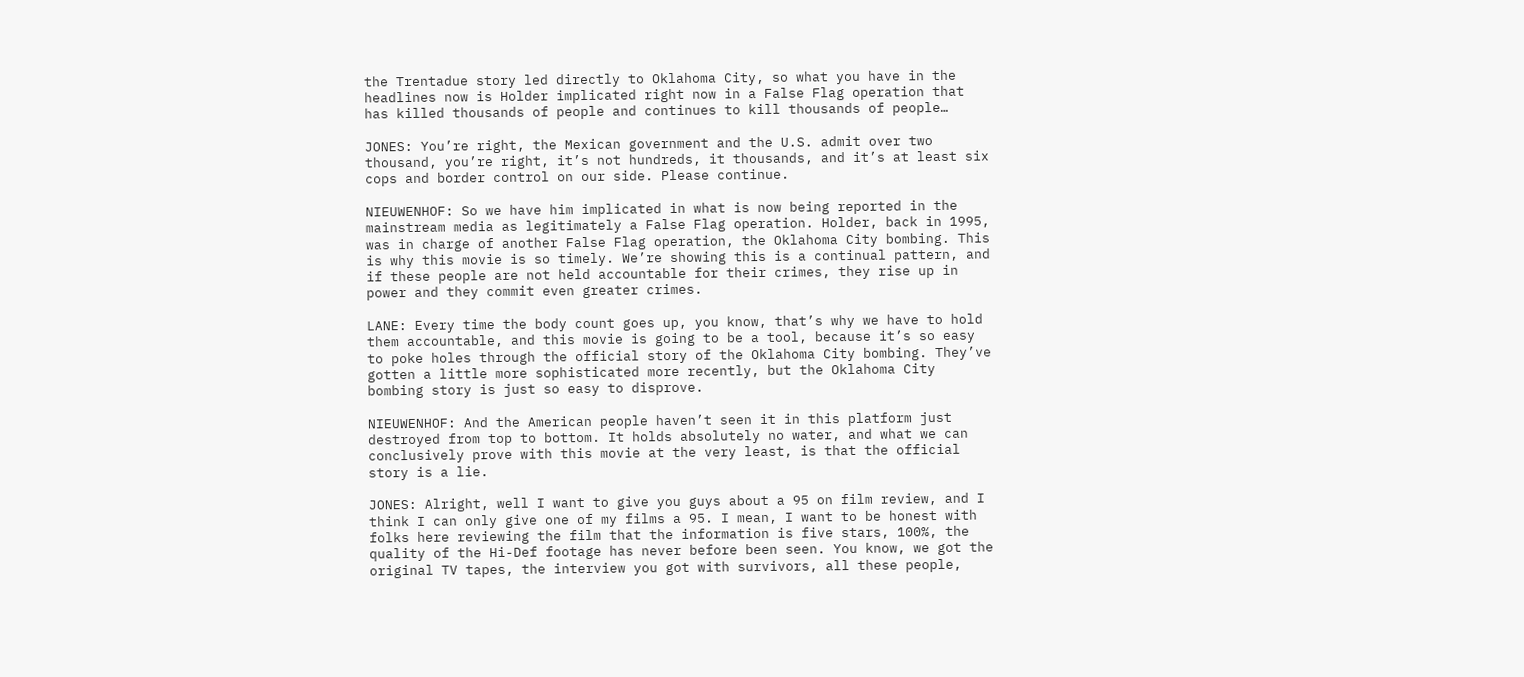the Trentadue story led directly to Oklahoma City, so what you have in the headlines now is Holder implicated right now in a False Flag operation that has killed thousands of people and continues to kill thousands of people…

JONES: You’re right, the Mexican government and the U.S. admit over two thousand, you’re right, it’s not hundreds, it thousands, and it’s at least six cops and border control on our side. Please continue.

NIEUWENHOF: So we have him implicated in what is now being reported in the mainstream media as legitimately a False Flag operation. Holder, back in 1995, was in charge of another False Flag operation, the Oklahoma City bombing. This is why this movie is so timely. We’re showing this is a continual pattern, and if these people are not held accountable for their crimes, they rise up in power and they commit even greater crimes.

LANE: Every time the body count goes up, you know, that’s why we have to hold them accountable, and this movie is going to be a tool, because it’s so easy to poke holes through the official story of the Oklahoma City bombing. They’ve gotten a little more sophisticated more recently, but the Oklahoma City bombing story is just so easy to disprove.

NIEUWENHOF: And the American people haven’t seen it in this platform just destroyed from top to bottom. It holds absolutely no water, and what we can conclusively prove with this movie at the very least, is that the official story is a lie.

JONES: Alright, well I want to give you guys about a 95 on film review, and I think I can only give one of my films a 95. I mean, I want to be honest with folks here reviewing the film that the information is five stars, 100%, the quality of the Hi-Def footage has never before been seen. You know, we got the original TV tapes, the interview you got with survivors, all these people,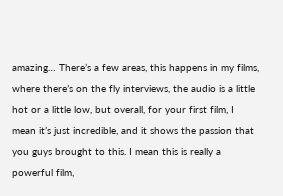amazing… There’s a few areas, this happens in my films, where there’s on the fly interviews, the audio is a little hot or a little low, but overall, for your first film, I mean it’s just incredible, and it shows the passion that you guys brought to this. I mean this is really a powerful film,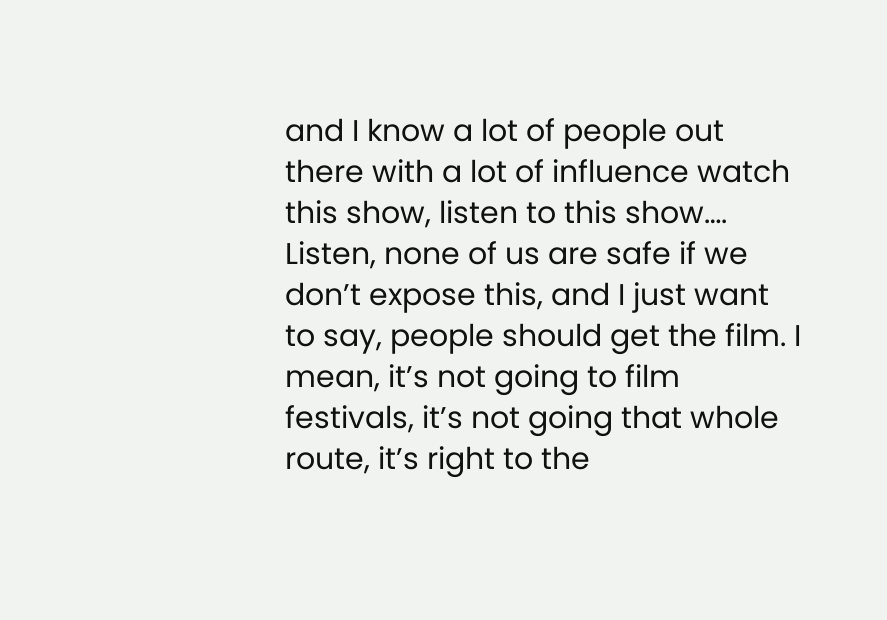and I know a lot of people out there with a lot of influence watch this show, listen to this show…. Listen, none of us are safe if we don’t expose this, and I just want to say, people should get the film. I mean, it’s not going to film festivals, it’s not going that whole route, it’s right to the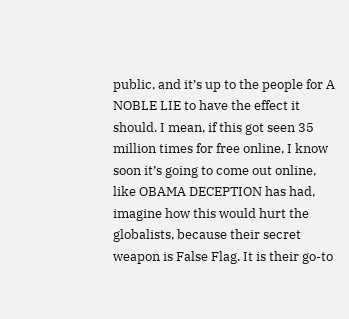public, and it’s up to the people for A NOBLE LIE to have the effect it should. I mean, if this got seen 35 million times for free online, I know soon it’s going to come out online, like OBAMA DECEPTION has had, imagine how this would hurt the globalists, because their secret weapon is False Flag. It is their go-to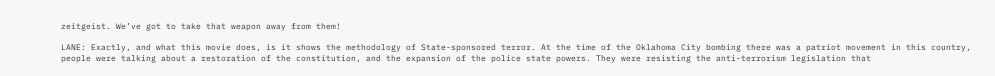zeitgeist. We’ve got to take that weapon away from them!

LANE: Exactly, and what this movie does, is it shows the methodology of State-sponsored terror. At the time of the Oklahoma City bombing there was a patriot movement in this country, people were talking about a restoration of the constitution, and the expansion of the police state powers. They were resisting the anti-terrorism legislation that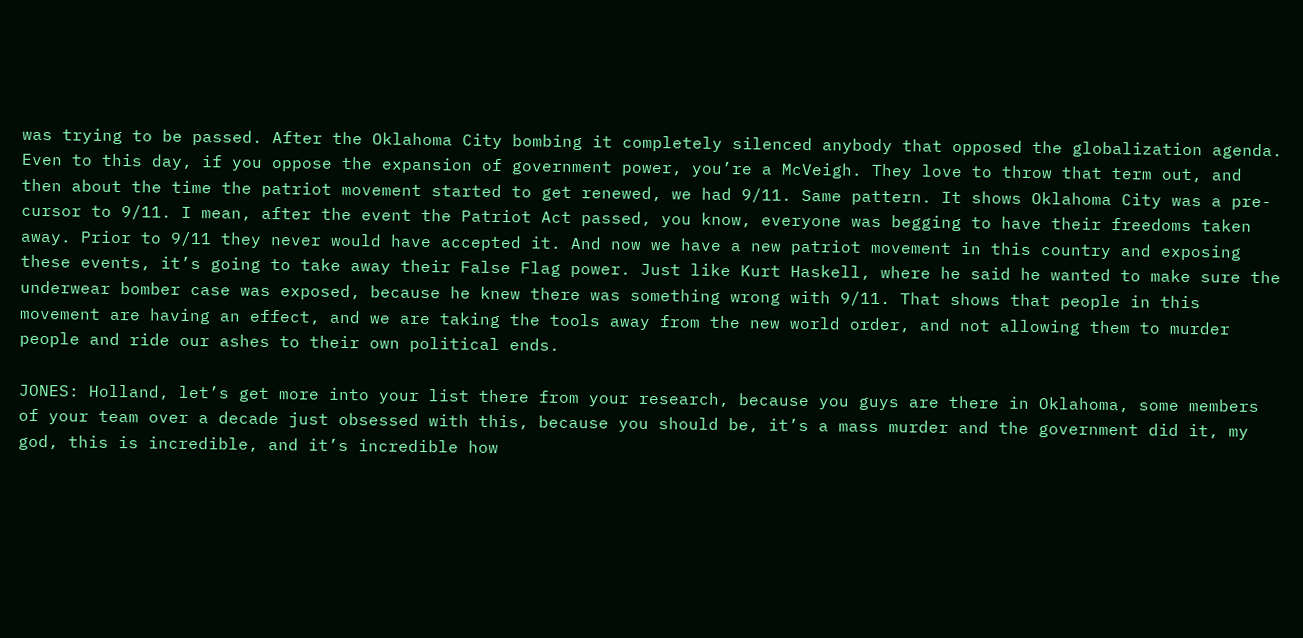was trying to be passed. After the Oklahoma City bombing it completely silenced anybody that opposed the globalization agenda. Even to this day, if you oppose the expansion of government power, you’re a McVeigh. They love to throw that term out, and then about the time the patriot movement started to get renewed, we had 9/11. Same pattern. It shows Oklahoma City was a pre-cursor to 9/11. I mean, after the event the Patriot Act passed, you know, everyone was begging to have their freedoms taken away. Prior to 9/11 they never would have accepted it. And now we have a new patriot movement in this country and exposing these events, it’s going to take away their False Flag power. Just like Kurt Haskell, where he said he wanted to make sure the underwear bomber case was exposed, because he knew there was something wrong with 9/11. That shows that people in this movement are having an effect, and we are taking the tools away from the new world order, and not allowing them to murder people and ride our ashes to their own political ends.

JONES: Holland, let’s get more into your list there from your research, because you guys are there in Oklahoma, some members of your team over a decade just obsessed with this, because you should be, it’s a mass murder and the government did it, my god, this is incredible, and it’s incredible how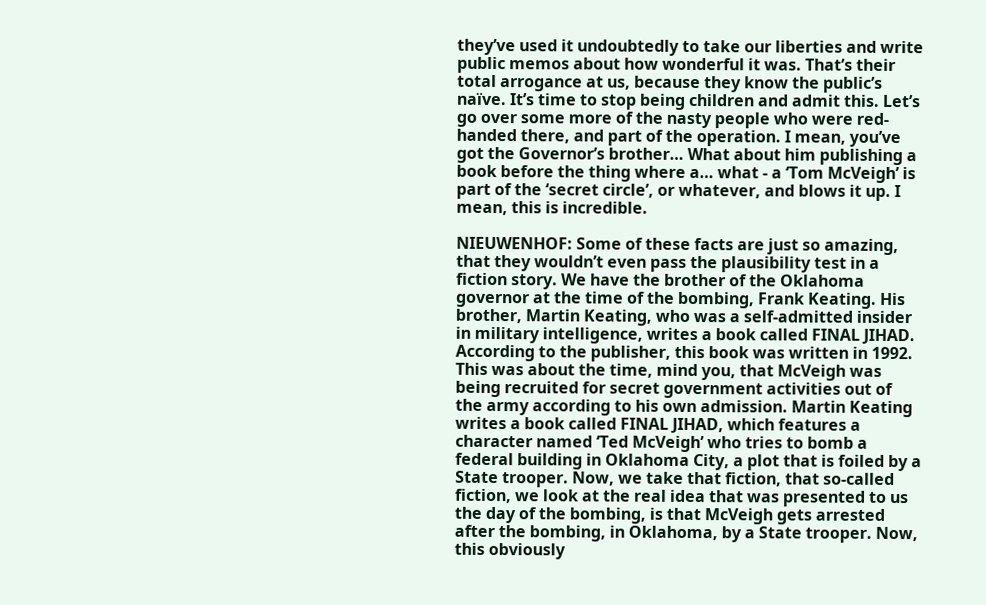they’ve used it undoubtedly to take our liberties and write public memos about how wonderful it was. That’s their total arrogance at us, because they know the public’s naïve. It’s time to stop being children and admit this. Let’s go over some more of the nasty people who were red-handed there, and part of the operation. I mean, you’ve got the Governor’s brother… What about him publishing a book before the thing where a… what - a ‘Tom McVeigh’ is part of the ‘secret circle’, or whatever, and blows it up. I mean, this is incredible.

NIEUWENHOF: Some of these facts are just so amazing, that they wouldn’t even pass the plausibility test in a fiction story. We have the brother of the Oklahoma governor at the time of the bombing, Frank Keating. His brother, Martin Keating, who was a self-admitted insider in military intelligence, writes a book called FINAL JIHAD. According to the publisher, this book was written in 1992. This was about the time, mind you, that McVeigh was being recruited for secret government activities out of the army according to his own admission. Martin Keating writes a book called FINAL JIHAD, which features a character named ‘Ted McVeigh’ who tries to bomb a federal building in Oklahoma City, a plot that is foiled by a State trooper. Now, we take that fiction, that so-called fiction, we look at the real idea that was presented to us the day of the bombing, is that McVeigh gets arrested after the bombing, in Oklahoma, by a State trooper. Now, this obviously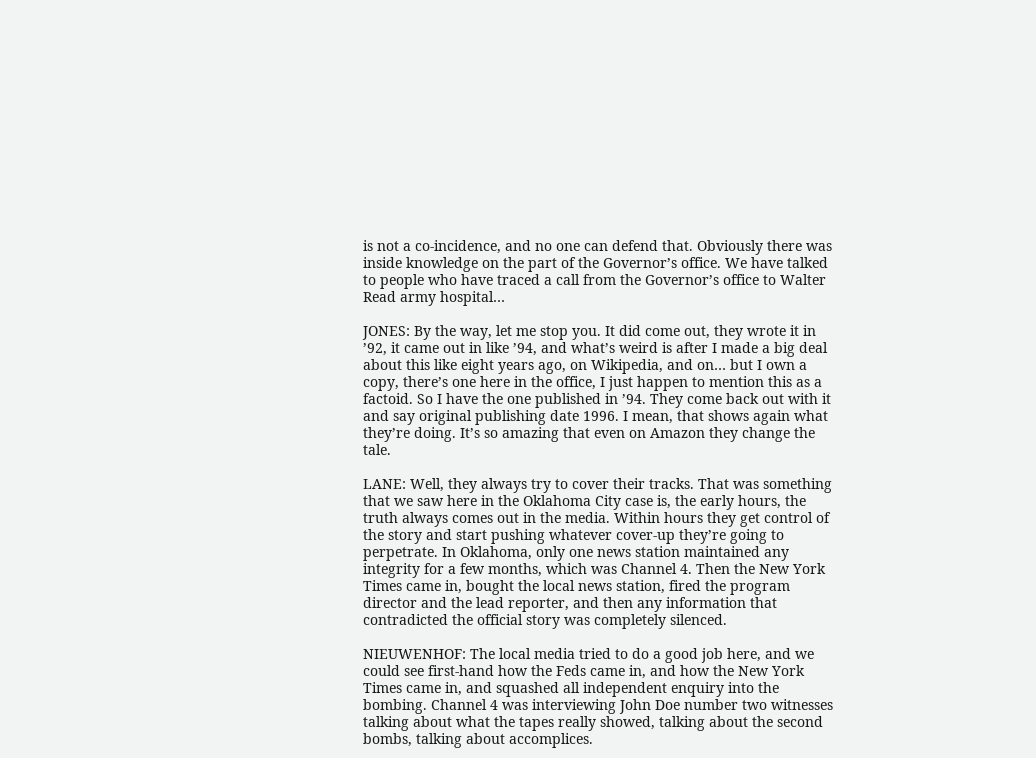is not a co-incidence, and no one can defend that. Obviously there was inside knowledge on the part of the Governor’s office. We have talked to people who have traced a call from the Governor’s office to Walter Read army hospital…

JONES: By the way, let me stop you. It did come out, they wrote it in ’92, it came out in like ’94, and what’s weird is after I made a big deal about this like eight years ago, on Wikipedia, and on… but I own a copy, there’s one here in the office, I just happen to mention this as a factoid. So I have the one published in ’94. They come back out with it and say original publishing date 1996. I mean, that shows again what they’re doing. It’s so amazing that even on Amazon they change the tale.

LANE: Well, they always try to cover their tracks. That was something that we saw here in the Oklahoma City case is, the early hours, the truth always comes out in the media. Within hours they get control of the story and start pushing whatever cover-up they’re going to perpetrate. In Oklahoma, only one news station maintained any integrity for a few months, which was Channel 4. Then the New York Times came in, bought the local news station, fired the program director and the lead reporter, and then any information that contradicted the official story was completely silenced.

NIEUWENHOF: The local media tried to do a good job here, and we could see first-hand how the Feds came in, and how the New York Times came in, and squashed all independent enquiry into the bombing. Channel 4 was interviewing John Doe number two witnesses talking about what the tapes really showed, talking about the second bombs, talking about accomplices.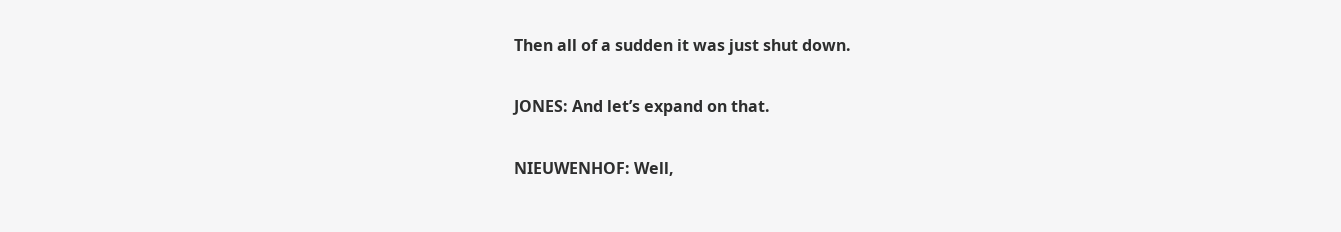Then all of a sudden it was just shut down.

JONES: And let’s expand on that.

NIEUWENHOF: Well,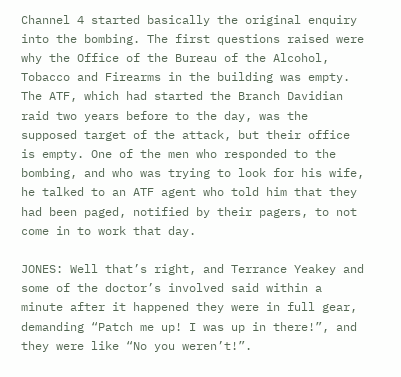Channel 4 started basically the original enquiry into the bombing. The first questions raised were why the Office of the Bureau of the Alcohol, Tobacco and Firearms in the building was empty. The ATF, which had started the Branch Davidian raid two years before to the day, was the supposed target of the attack, but their office is empty. One of the men who responded to the bombing, and who was trying to look for his wife, he talked to an ATF agent who told him that they had been paged, notified by their pagers, to not come in to work that day.

JONES: Well that’s right, and Terrance Yeakey and some of the doctor’s involved said within a minute after it happened they were in full gear, demanding “Patch me up! I was up in there!”, and they were like “No you weren’t!”.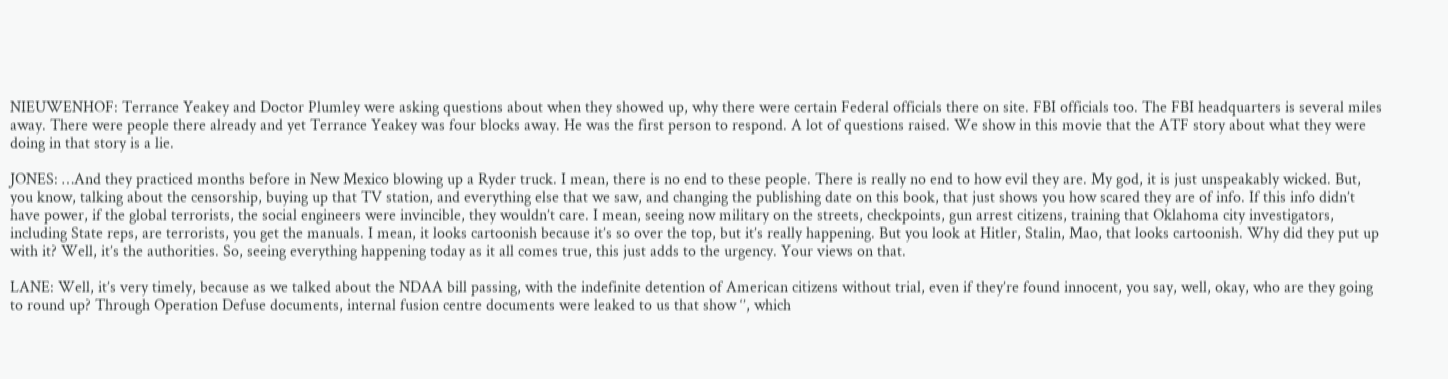NIEUWENHOF: Terrance Yeakey and Doctor Plumley were asking questions about when they showed up, why there were certain Federal officials there on site. FBI officials too. The FBI headquarters is several miles away. There were people there already and yet Terrance Yeakey was four blocks away. He was the first person to respond. A lot of questions raised. We show in this movie that the ATF story about what they were doing in that story is a lie.

JONES: …And they practiced months before in New Mexico blowing up a Ryder truck. I mean, there is no end to these people. There is really no end to how evil they are. My god, it is just unspeakably wicked. But, you know, talking about the censorship, buying up that TV station, and everything else that we saw, and changing the publishing date on this book, that just shows you how scared they are of info. If this info didn’t have power, if the global terrorists, the social engineers were invincible, they wouldn’t care. I mean, seeing now military on the streets, checkpoints, gun arrest citizens, training that Oklahoma city investigators, including State reps, are terrorists, you get the manuals. I mean, it looks cartoonish because it’s so over the top, but it’s really happening. But you look at Hitler, Stalin, Mao, that looks cartoonish. Why did they put up with it? Well, it’s the authorities. So, seeing everything happening today as it all comes true, this just adds to the urgency. Your views on that.

LANE: Well, it’s very timely, because as we talked about the NDAA bill passing, with the indefinite detention of American citizens without trial, even if they’re found innocent, you say, well, okay, who are they going to round up? Through Operation Defuse documents, internal fusion centre documents were leaked to us that show ‘’, which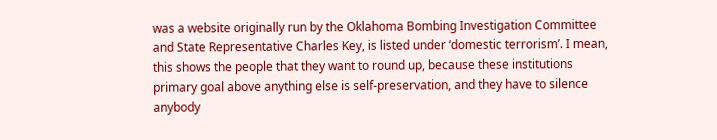was a website originally run by the Oklahoma Bombing Investigation Committee and State Representative Charles Key, is listed under ‘domestic terrorism’. I mean, this shows the people that they want to round up, because these institutions primary goal above anything else is self-preservation, and they have to silence anybody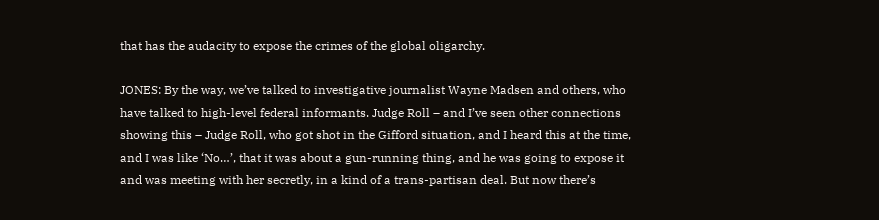that has the audacity to expose the crimes of the global oligarchy.

JONES: By the way, we’ve talked to investigative journalist Wayne Madsen and others, who have talked to high-level federal informants. Judge Roll – and I’ve seen other connections showing this – Judge Roll, who got shot in the Gifford situation, and I heard this at the time, and I was like ‘No…’, that it was about a gun-running thing, and he was going to expose it and was meeting with her secretly, in a kind of a trans-partisan deal. But now there’s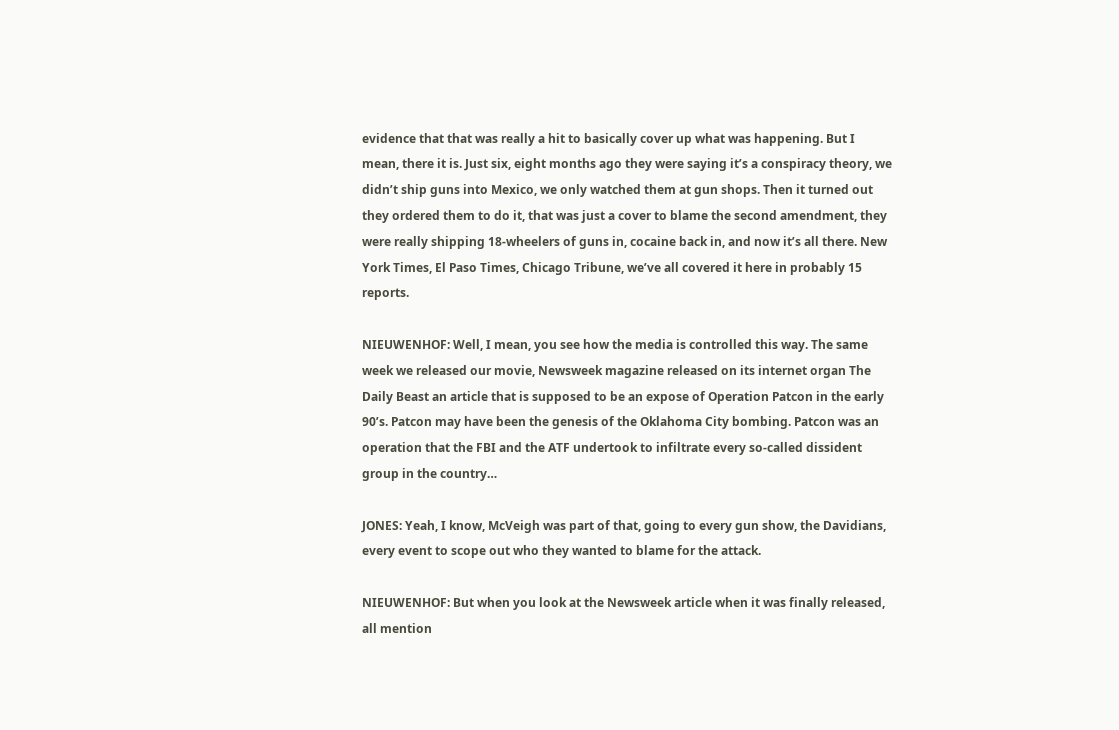evidence that that was really a hit to basically cover up what was happening. But I mean, there it is. Just six, eight months ago they were saying it’s a conspiracy theory, we didn’t ship guns into Mexico, we only watched them at gun shops. Then it turned out they ordered them to do it, that was just a cover to blame the second amendment, they were really shipping 18-wheelers of guns in, cocaine back in, and now it’s all there. New York Times, El Paso Times, Chicago Tribune, we’ve all covered it here in probably 15 reports.

NIEUWENHOF: Well, I mean, you see how the media is controlled this way. The same week we released our movie, Newsweek magazine released on its internet organ The Daily Beast an article that is supposed to be an expose of Operation Patcon in the early 90’s. Patcon may have been the genesis of the Oklahoma City bombing. Patcon was an operation that the FBI and the ATF undertook to infiltrate every so-called dissident group in the country…

JONES: Yeah, I know, McVeigh was part of that, going to every gun show, the Davidians, every event to scope out who they wanted to blame for the attack.

NIEUWENHOF: But when you look at the Newsweek article when it was finally released, all mention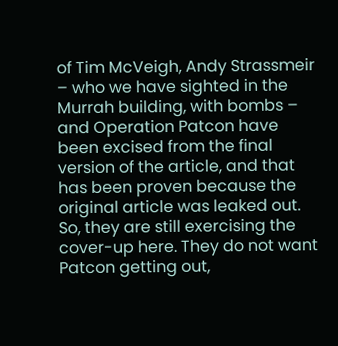of Tim McVeigh, Andy Strassmeir – who we have sighted in the Murrah building, with bombs – and Operation Patcon have been excised from the final version of the article, and that has been proven because the original article was leaked out. So, they are still exercising the cover-up here. They do not want Patcon getting out,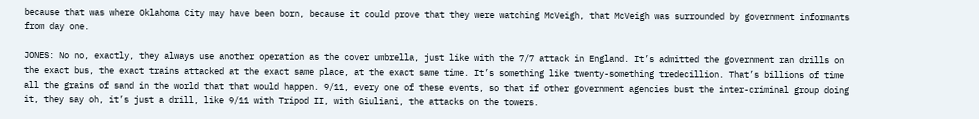because that was where Oklahoma City may have been born, because it could prove that they were watching McVeigh, that McVeigh was surrounded by government informants from day one.

JONES: No no, exactly, they always use another operation as the cover umbrella, just like with the 7/7 attack in England. It’s admitted the government ran drills on the exact bus, the exact trains attacked at the exact same place, at the exact same time. It’s something like twenty-something tredecillion. That’s billions of time all the grains of sand in the world that that would happen. 9/11, every one of these events, so that if other government agencies bust the inter-criminal group doing it, they say oh, it’s just a drill, like 9/11 with Tripod II, with Giuliani, the attacks on the towers.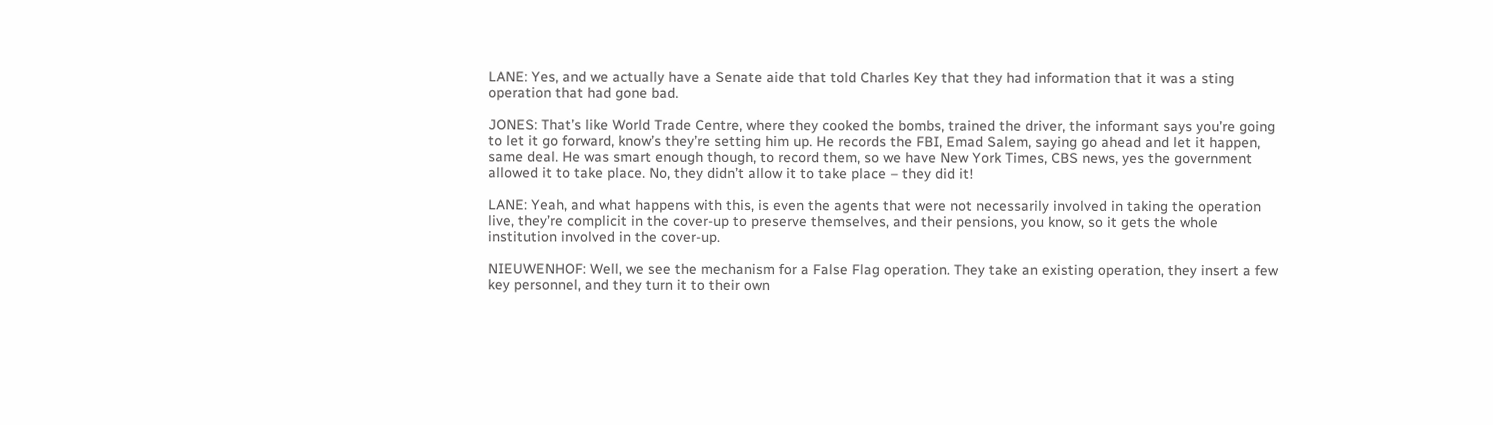LANE: Yes, and we actually have a Senate aide that told Charles Key that they had information that it was a sting operation that had gone bad.

JONES: That’s like World Trade Centre, where they cooked the bombs, trained the driver, the informant says you’re going to let it go forward, know’s they’re setting him up. He records the FBI, Emad Salem, saying go ahead and let it happen, same deal. He was smart enough though, to record them, so we have New York Times, CBS news, yes the government allowed it to take place. No, they didn’t allow it to take place – they did it!

LANE: Yeah, and what happens with this, is even the agents that were not necessarily involved in taking the operation live, they’re complicit in the cover-up to preserve themselves, and their pensions, you know, so it gets the whole institution involved in the cover-up.

NIEUWENHOF: Well, we see the mechanism for a False Flag operation. They take an existing operation, they insert a few key personnel, and they turn it to their own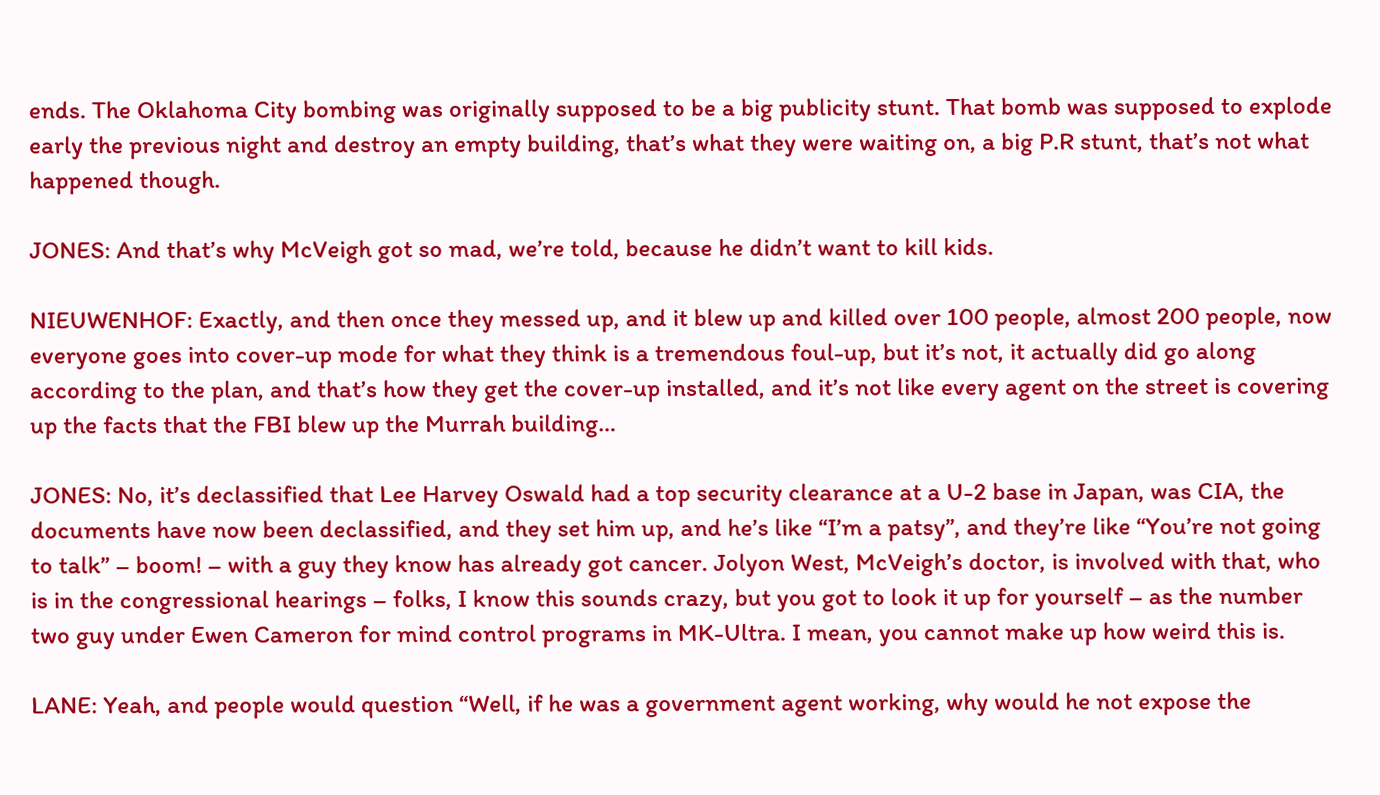ends. The Oklahoma City bombing was originally supposed to be a big publicity stunt. That bomb was supposed to explode early the previous night and destroy an empty building, that’s what they were waiting on, a big P.R stunt, that’s not what happened though.

JONES: And that’s why McVeigh got so mad, we’re told, because he didn’t want to kill kids.

NIEUWENHOF: Exactly, and then once they messed up, and it blew up and killed over 100 people, almost 200 people, now everyone goes into cover-up mode for what they think is a tremendous foul-up, but it’s not, it actually did go along according to the plan, and that’s how they get the cover-up installed, and it’s not like every agent on the street is covering up the facts that the FBI blew up the Murrah building…

JONES: No, it’s declassified that Lee Harvey Oswald had a top security clearance at a U-2 base in Japan, was CIA, the documents have now been declassified, and they set him up, and he’s like “I’m a patsy”, and they’re like “You’re not going to talk” – boom! – with a guy they know has already got cancer. Jolyon West, McVeigh’s doctor, is involved with that, who is in the congressional hearings – folks, I know this sounds crazy, but you got to look it up for yourself – as the number two guy under Ewen Cameron for mind control programs in MK-Ultra. I mean, you cannot make up how weird this is.

LANE: Yeah, and people would question “Well, if he was a government agent working, why would he not expose the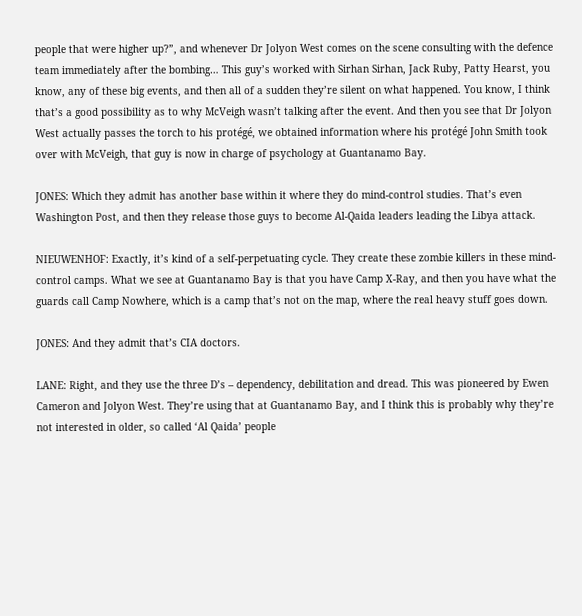people that were higher up?”, and whenever Dr Jolyon West comes on the scene consulting with the defence team immediately after the bombing… This guy’s worked with Sirhan Sirhan, Jack Ruby, Patty Hearst, you know, any of these big events, and then all of a sudden they’re silent on what happened. You know, I think that’s a good possibility as to why McVeigh wasn’t talking after the event. And then you see that Dr Jolyon West actually passes the torch to his protégé, we obtained information where his protégé John Smith took over with McVeigh, that guy is now in charge of psychology at Guantanamo Bay.

JONES: Which they admit has another base within it where they do mind-control studies. That’s even Washington Post, and then they release those guys to become Al-Qaida leaders leading the Libya attack.

NIEUWENHOF: Exactly, it’s kind of a self-perpetuating cycle. They create these zombie killers in these mind-control camps. What we see at Guantanamo Bay is that you have Camp X-Ray, and then you have what the guards call Camp Nowhere, which is a camp that’s not on the map, where the real heavy stuff goes down.

JONES: And they admit that’s CIA doctors.

LANE: Right, and they use the three D’s – dependency, debilitation and dread. This was pioneered by Ewen Cameron and Jolyon West. They’re using that at Guantanamo Bay, and I think this is probably why they’re not interested in older, so called ‘Al Qaida’ people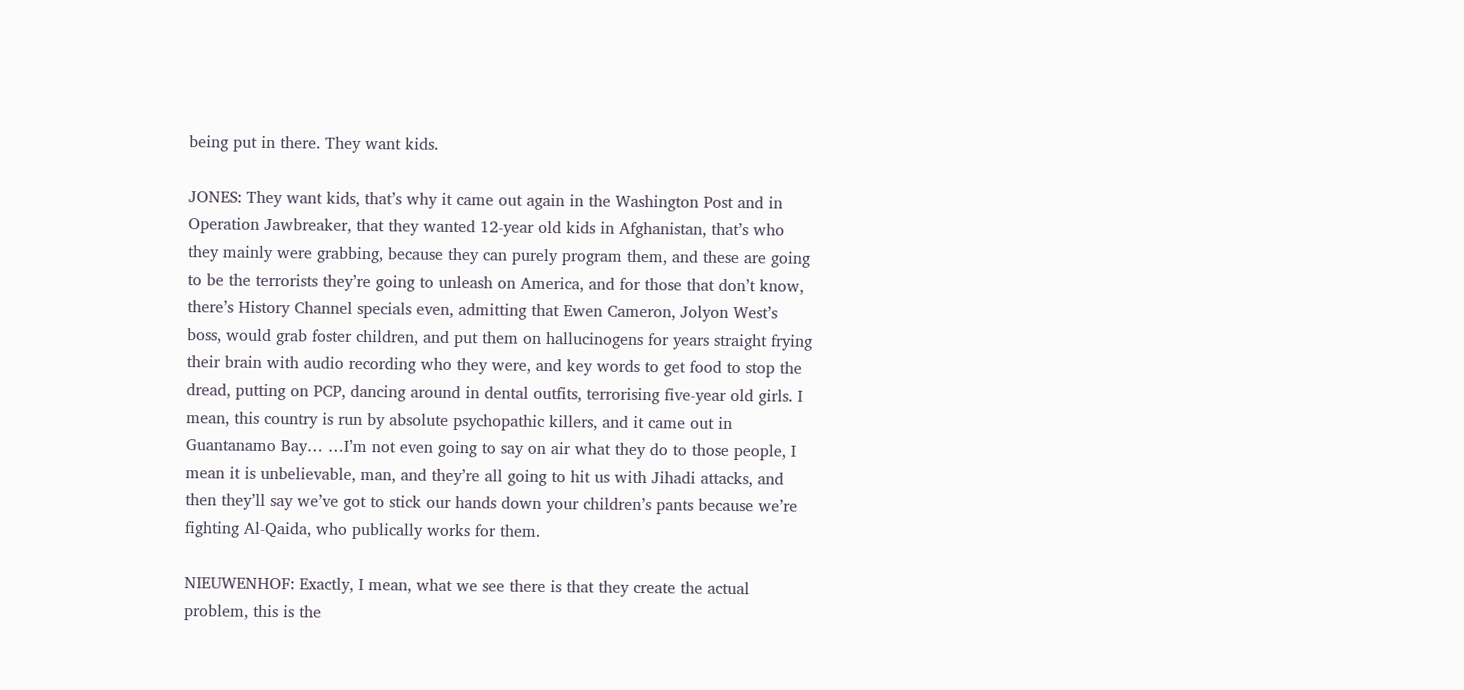being put in there. They want kids.

JONES: They want kids, that’s why it came out again in the Washington Post and in Operation Jawbreaker, that they wanted 12-year old kids in Afghanistan, that’s who they mainly were grabbing, because they can purely program them, and these are going to be the terrorists they’re going to unleash on America, and for those that don’t know, there’s History Channel specials even, admitting that Ewen Cameron, Jolyon West’s boss, would grab foster children, and put them on hallucinogens for years straight frying their brain with audio recording who they were, and key words to get food to stop the dread, putting on PCP, dancing around in dental outfits, terrorising five-year old girls. I mean, this country is run by absolute psychopathic killers, and it came out in Guantanamo Bay… …I’m not even going to say on air what they do to those people, I mean it is unbelievable, man, and they’re all going to hit us with Jihadi attacks, and then they’ll say we’ve got to stick our hands down your children’s pants because we’re fighting Al-Qaida, who publically works for them.

NIEUWENHOF: Exactly, I mean, what we see there is that they create the actual problem, this is the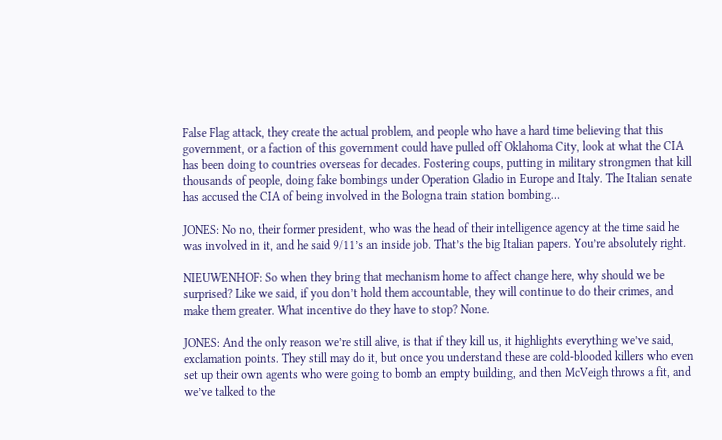False Flag attack, they create the actual problem, and people who have a hard time believing that this government, or a faction of this government could have pulled off Oklahoma City, look at what the CIA has been doing to countries overseas for decades. Fostering coups, putting in military strongmen that kill thousands of people, doing fake bombings under Operation Gladio in Europe and Italy. The Italian senate has accused the CIA of being involved in the Bologna train station bombing…

JONES: No no, their former president, who was the head of their intelligence agency at the time said he was involved in it, and he said 9/11’s an inside job. That’s the big Italian papers. You’re absolutely right.

NIEUWENHOF: So when they bring that mechanism home to affect change here, why should we be surprised? Like we said, if you don’t hold them accountable, they will continue to do their crimes, and make them greater. What incentive do they have to stop? None.

JONES: And the only reason we’re still alive, is that if they kill us, it highlights everything we’ve said, exclamation points. They still may do it, but once you understand these are cold-blooded killers who even set up their own agents who were going to bomb an empty building, and then McVeigh throws a fit, and we’ve talked to the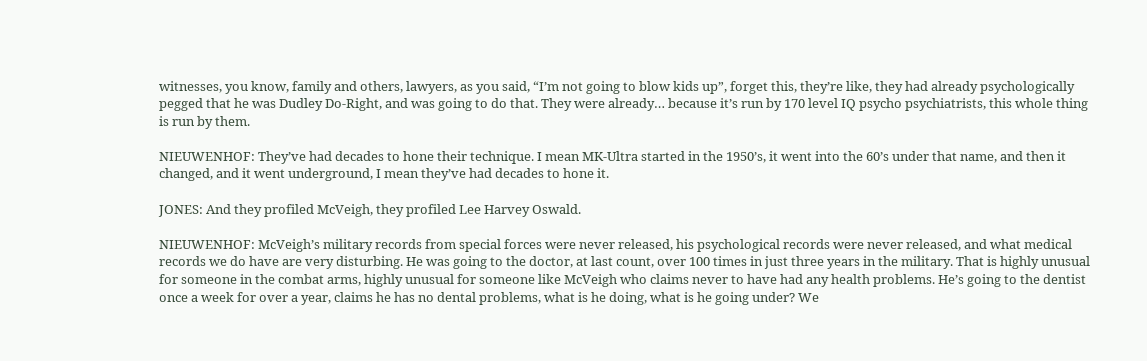witnesses, you know, family and others, lawyers, as you said, “I’m not going to blow kids up”, forget this, they’re like, they had already psychologically pegged that he was Dudley Do-Right, and was going to do that. They were already… because it’s run by 170 level IQ psycho psychiatrists, this whole thing is run by them.

NIEUWENHOF: They’ve had decades to hone their technique. I mean MK-Ultra started in the 1950’s, it went into the 60’s under that name, and then it changed, and it went underground, I mean they’ve had decades to hone it.

JONES: And they profiled McVeigh, they profiled Lee Harvey Oswald.

NIEUWENHOF: McVeigh’s military records from special forces were never released, his psychological records were never released, and what medical records we do have are very disturbing. He was going to the doctor, at last count, over 100 times in just three years in the military. That is highly unusual for someone in the combat arms, highly unusual for someone like McVeigh who claims never to have had any health problems. He’s going to the dentist once a week for over a year, claims he has no dental problems, what is he doing, what is he going under? We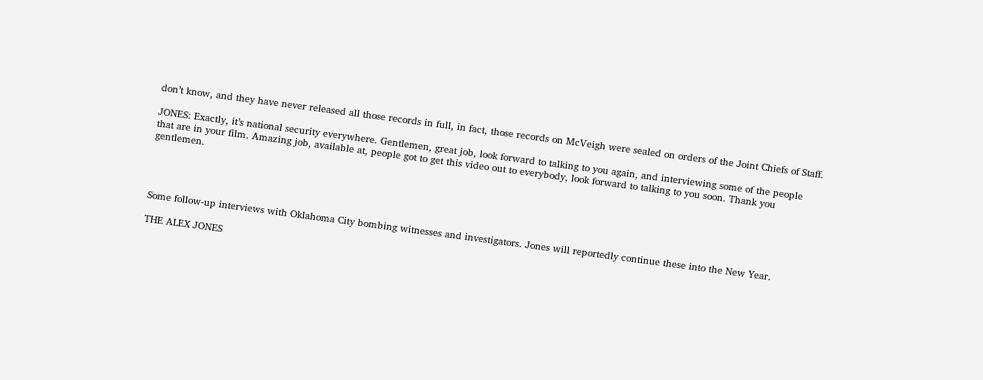don’t know, and they have never released all those records in full, in fact, those records on McVeigh were sealed on orders of the Joint Chiefs of Staff.

JONES: Exactly, it’s national security everywhere. Gentlemen, great job, look forward to talking to you again, and interviewing some of the people that are in your film. Amazing job, available at, people got to get this video out to everybody, look forward to talking to you soon. Thank you gentlemen.




Some follow-up interviews with Oklahoma City bombing witnesses and investigators. Jones will reportedly continue these into the New Year.

THE ALEX JONES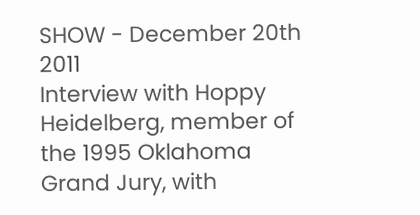SHOW - December 20th 2011
Interview with Hoppy Heidelberg, member of the 1995 Oklahoma Grand Jury, with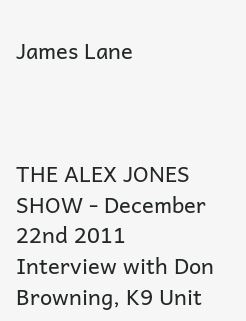James Lane



THE ALEX JONES SHOW - December 22nd 2011
Interview with Don Browning, K9 Unit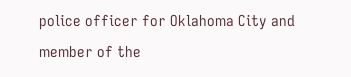police officer for Oklahoma City and member of the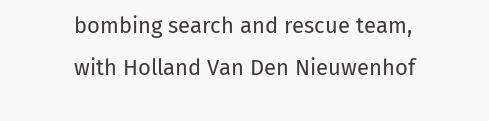bombing search and rescue team, with Holland Van Den Nieuwenhof